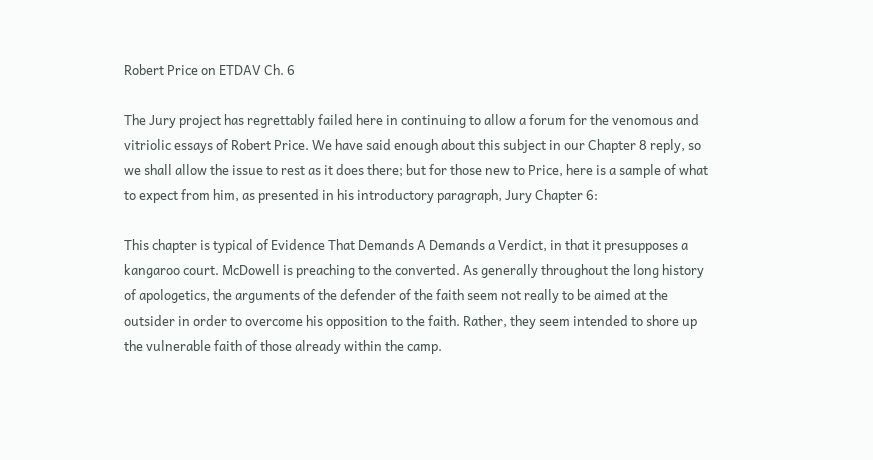Robert Price on ETDAV Ch. 6

The Jury project has regrettably failed here in continuing to allow a forum for the venomous and vitriolic essays of Robert Price. We have said enough about this subject in our Chapter 8 reply, so we shall allow the issue to rest as it does there; but for those new to Price, here is a sample of what to expect from him, as presented in his introductory paragraph, Jury Chapter 6:

This chapter is typical of Evidence That Demands A Demands a Verdict, in that it presupposes a kangaroo court. McDowell is preaching to the converted. As generally throughout the long history of apologetics, the arguments of the defender of the faith seem not really to be aimed at the outsider in order to overcome his opposition to the faith. Rather, they seem intended to shore up the vulnerable faith of those already within the camp.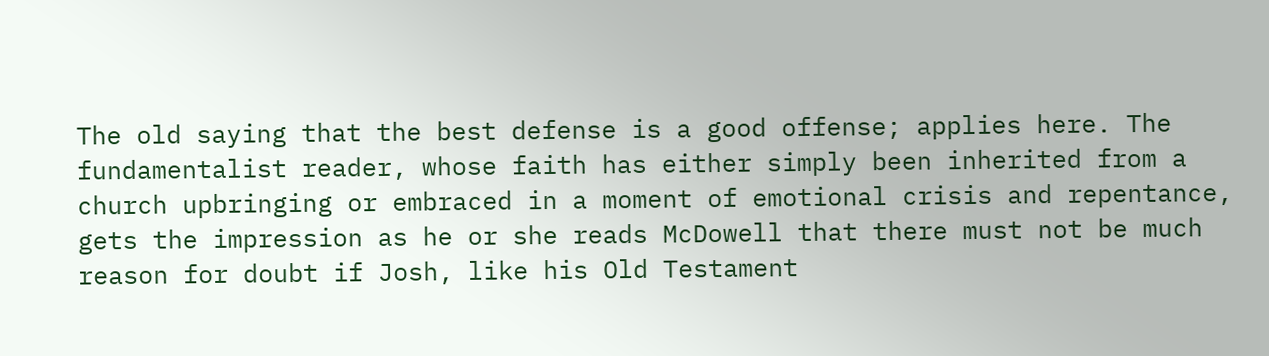The old saying that the best defense is a good offense; applies here. The fundamentalist reader, whose faith has either simply been inherited from a church upbringing or embraced in a moment of emotional crisis and repentance, gets the impression as he or she reads McDowell that there must not be much reason for doubt if Josh, like his Old Testament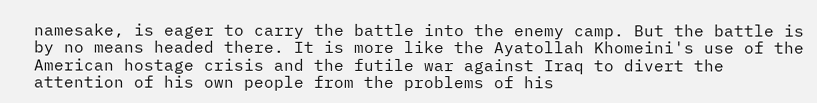namesake, is eager to carry the battle into the enemy camp. But the battle is by no means headed there. It is more like the Ayatollah Khomeini's use of the American hostage crisis and the futile war against Iraq to divert the attention of his own people from the problems of his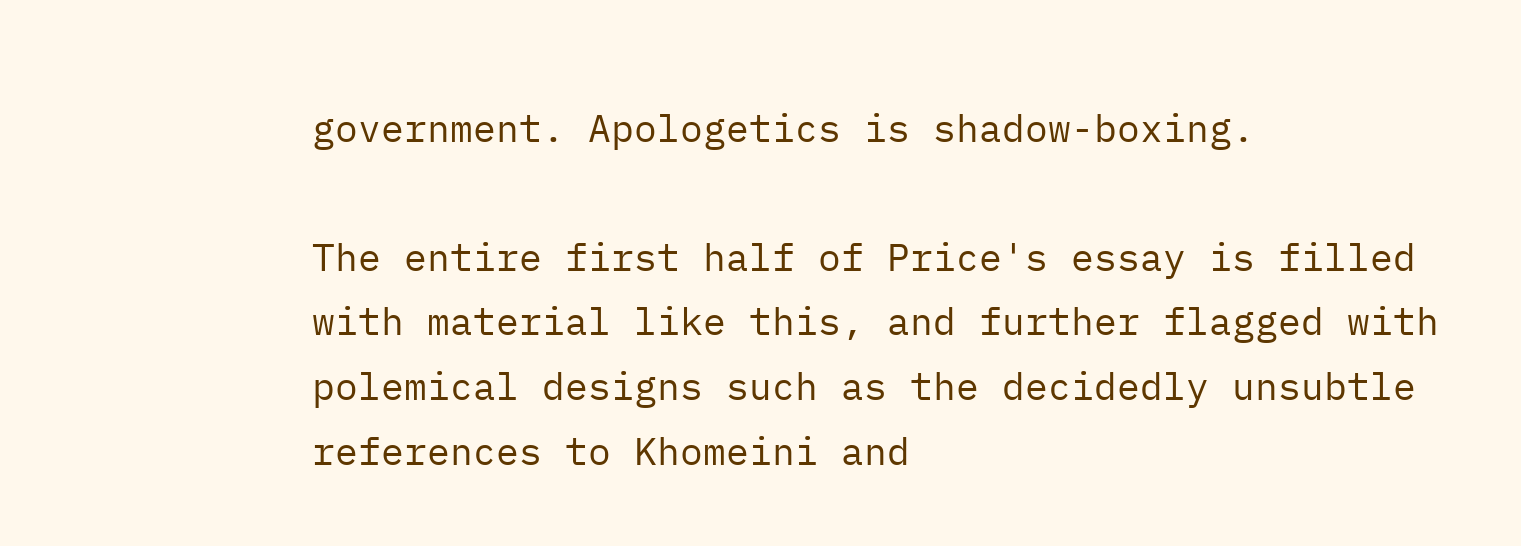government. Apologetics is shadow-boxing.

The entire first half of Price's essay is filled with material like this, and further flagged with polemical designs such as the decidedly unsubtle references to Khomeini and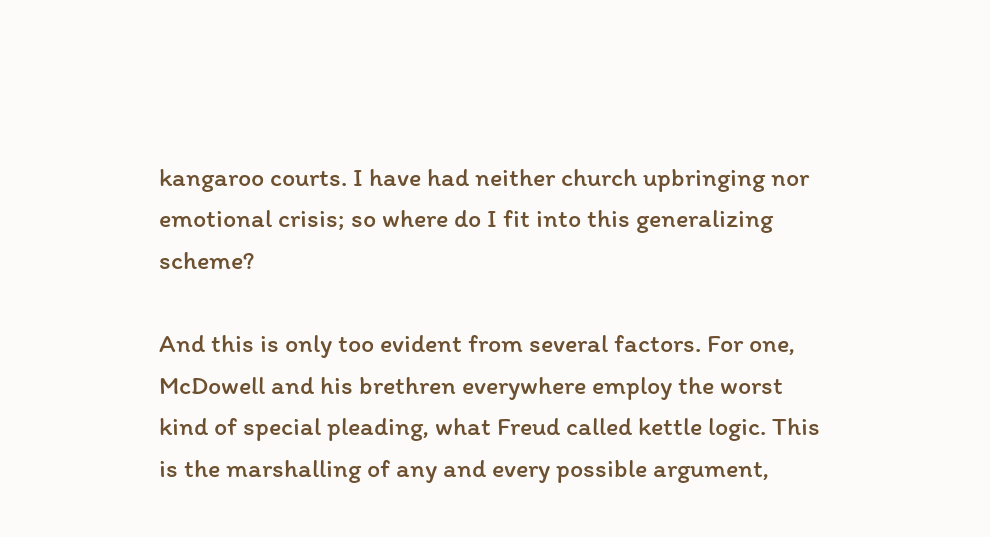kangaroo courts. I have had neither church upbringing nor emotional crisis; so where do I fit into this generalizing scheme?

And this is only too evident from several factors. For one, McDowell and his brethren everywhere employ the worst kind of special pleading, what Freud called kettle logic. This is the marshalling of any and every possible argument,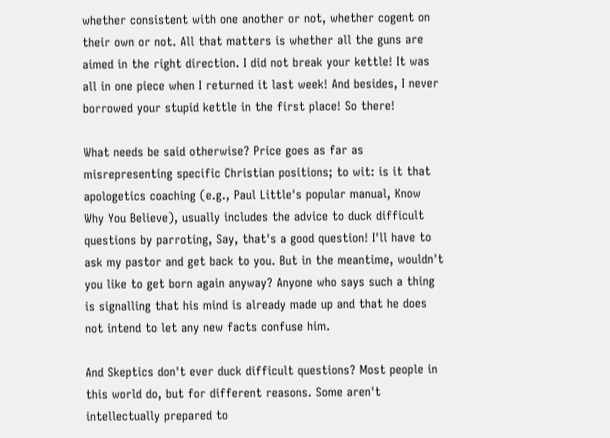whether consistent with one another or not, whether cogent on their own or not. All that matters is whether all the guns are aimed in the right direction. I did not break your kettle! It was all in one piece when I returned it last week! And besides, I never borrowed your stupid kettle in the first place! So there!

What needs be said otherwise? Price goes as far as misrepresenting specific Christian positions; to wit: is it that apologetics coaching (e.g., Paul Little's popular manual, Know Why You Believe), usually includes the advice to duck difficult questions by parroting, Say, that's a good question! I'll have to ask my pastor and get back to you. But in the meantime, wouldn't you like to get born again anyway? Anyone who says such a thing is signalling that his mind is already made up and that he does not intend to let any new facts confuse him.

And Skeptics don't ever duck difficult questions? Most people in this world do, but for different reasons. Some aren't intellectually prepared to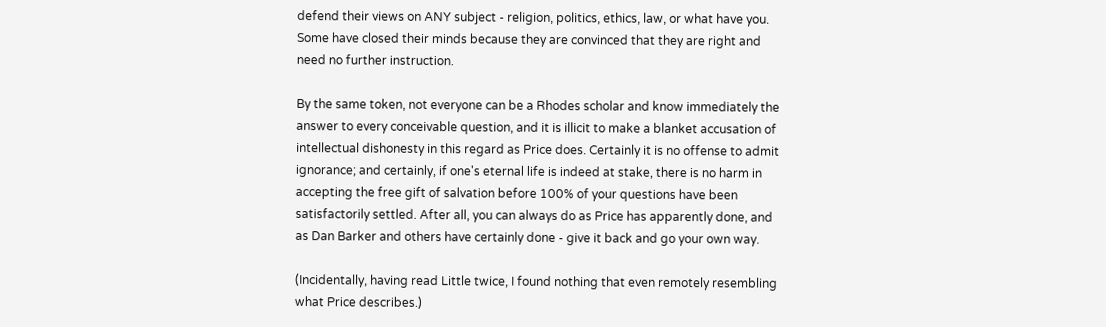defend their views on ANY subject - religion, politics, ethics, law, or what have you. Some have closed their minds because they are convinced that they are right and need no further instruction.

By the same token, not everyone can be a Rhodes scholar and know immediately the answer to every conceivable question, and it is illicit to make a blanket accusation of intellectual dishonesty in this regard as Price does. Certainly it is no offense to admit ignorance; and certainly, if one's eternal life is indeed at stake, there is no harm in accepting the free gift of salvation before 100% of your questions have been satisfactorily settled. After all, you can always do as Price has apparently done, and as Dan Barker and others have certainly done - give it back and go your own way.

(Incidentally, having read Little twice, I found nothing that even remotely resembling what Price describes.)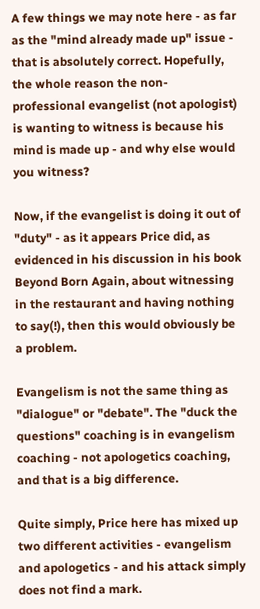A few things we may note here - as far as the "mind already made up" issue - that is absolutely correct. Hopefully, the whole reason the non-professional evangelist (not apologist) is wanting to witness is because his mind is made up - and why else would you witness?

Now, if the evangelist is doing it out of "duty" - as it appears Price did, as evidenced in his discussion in his book Beyond Born Again, about witnessing in the restaurant and having nothing to say(!), then this would obviously be a problem.

Evangelism is not the same thing as "dialogue" or "debate". The "duck the questions" coaching is in evangelism coaching - not apologetics coaching, and that is a big difference.

Quite simply, Price here has mixed up two different activities - evangelism and apologetics - and his attack simply does not find a mark.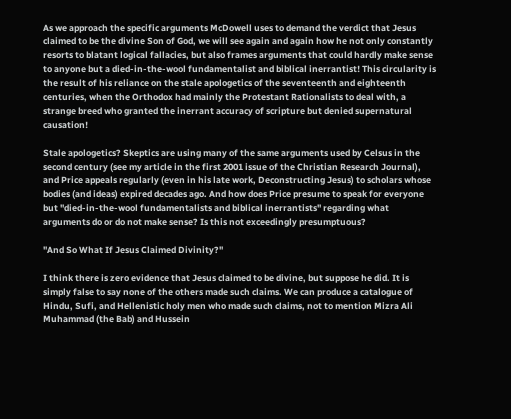As we approach the specific arguments McDowell uses to demand the verdict that Jesus claimed to be the divine Son of God, we will see again and again how he not only constantly resorts to blatant logical fallacies, but also frames arguments that could hardly make sense to anyone but a died-in-the-wool fundamentalist and biblical inerrantist! This circularity is the result of his reliance on the stale apologetics of the seventeenth and eighteenth centuries, when the Orthodox had mainly the Protestant Rationalists to deal with, a strange breed who granted the inerrant accuracy of scripture but denied supernatural causation!

Stale apologetics? Skeptics are using many of the same arguments used by Celsus in the second century (see my article in the first 2001 issue of the Christian Research Journal), and Price appeals regularly (even in his late work, Deconstructing Jesus) to scholars whose bodies (and ideas) expired decades ago. And how does Price presume to speak for everyone but "died-in-the-wool fundamentalists and biblical inerrantists" regarding what arguments do or do not make sense? Is this not exceedingly presumptuous?

"And So What If Jesus Claimed Divinity?"

I think there is zero evidence that Jesus claimed to be divine, but suppose he did. It is simply false to say none of the others made such claims. We can produce a catalogue of Hindu, Sufi, and Hellenistic holy men who made such claims, not to mention Mizra Ali Muhammad (the Bab) and Hussein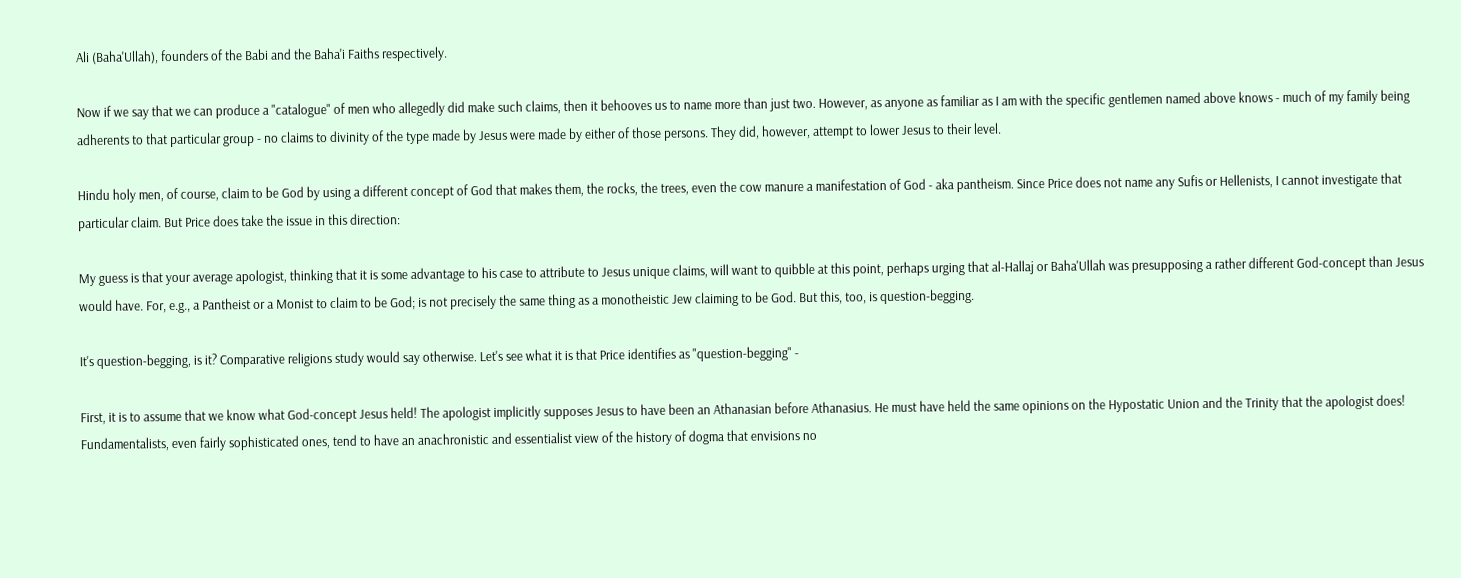Ali (Baha'Ullah), founders of the Babi and the Baha'i Faiths respectively.

Now if we say that we can produce a "catalogue" of men who allegedly did make such claims, then it behooves us to name more than just two. However, as anyone as familiar as I am with the specific gentlemen named above knows - much of my family being adherents to that particular group - no claims to divinity of the type made by Jesus were made by either of those persons. They did, however, attempt to lower Jesus to their level.

Hindu holy men, of course, claim to be God by using a different concept of God that makes them, the rocks, the trees, even the cow manure a manifestation of God - aka pantheism. Since Price does not name any Sufis or Hellenists, I cannot investigate that particular claim. But Price does take the issue in this direction:

My guess is that your average apologist, thinking that it is some advantage to his case to attribute to Jesus unique claims, will want to quibble at this point, perhaps urging that al-Hallaj or Baha'Ullah was presupposing a rather different God-concept than Jesus would have. For, e.g., a Pantheist or a Monist to claim to be God; is not precisely the same thing as a monotheistic Jew claiming to be God. But this, too, is question-begging.

It's question-begging, is it? Comparative religions study would say otherwise. Let's see what it is that Price identifies as "question-begging" -

First, it is to assume that we know what God-concept Jesus held! The apologist implicitly supposes Jesus to have been an Athanasian before Athanasius. He must have held the same opinions on the Hypostatic Union and the Trinity that the apologist does! Fundamentalists, even fairly sophisticated ones, tend to have an anachronistic and essentialist view of the history of dogma that envisions no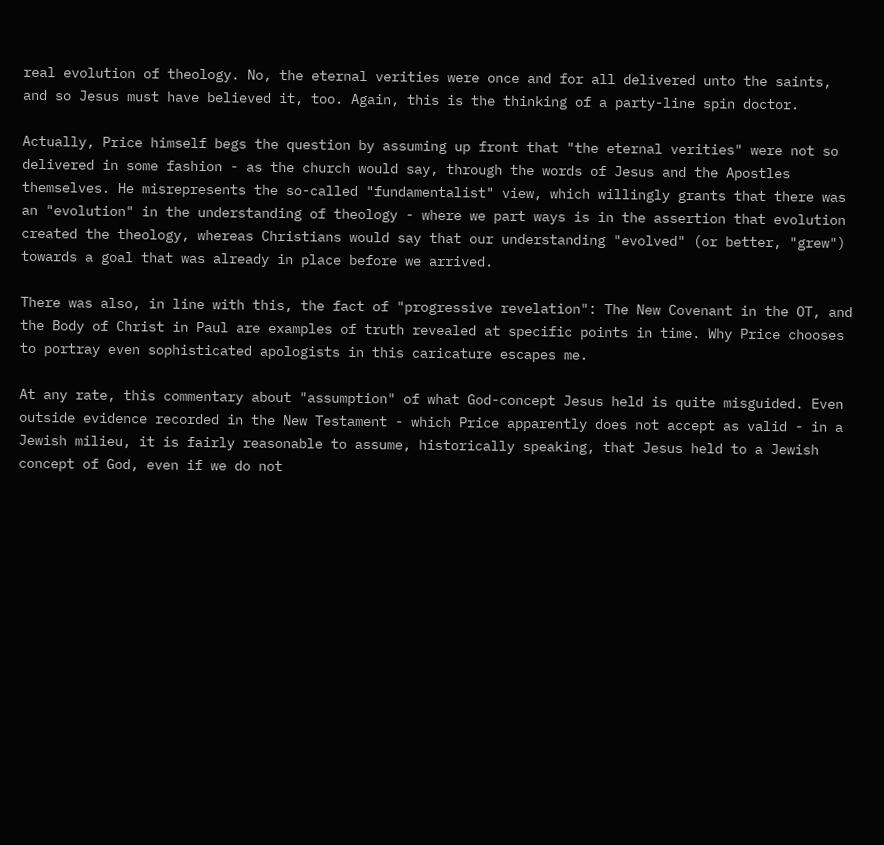real evolution of theology. No, the eternal verities were once and for all delivered unto the saints, and so Jesus must have believed it, too. Again, this is the thinking of a party-line spin doctor.

Actually, Price himself begs the question by assuming up front that "the eternal verities" were not so delivered in some fashion - as the church would say, through the words of Jesus and the Apostles themselves. He misrepresents the so-called "fundamentalist" view, which willingly grants that there was an "evolution" in the understanding of theology - where we part ways is in the assertion that evolution created the theology, whereas Christians would say that our understanding "evolved" (or better, "grew") towards a goal that was already in place before we arrived.

There was also, in line with this, the fact of "progressive revelation": The New Covenant in the OT, and the Body of Christ in Paul are examples of truth revealed at specific points in time. Why Price chooses to portray even sophisticated apologists in this caricature escapes me.

At any rate, this commentary about "assumption" of what God-concept Jesus held is quite misguided. Even outside evidence recorded in the New Testament - which Price apparently does not accept as valid - in a Jewish milieu, it is fairly reasonable to assume, historically speaking, that Jesus held to a Jewish concept of God, even if we do not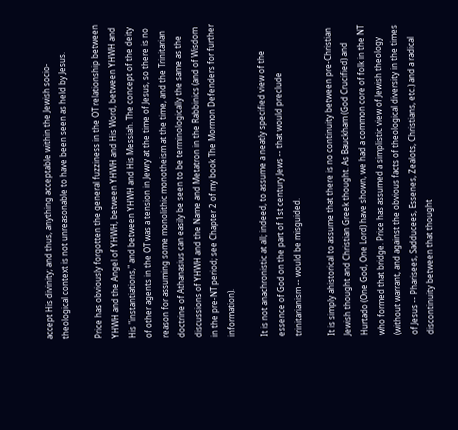accept His divinity; and thus, anything acceptable within the Jewish socio-theological context is not unreasonable to have been seen as held by Jesus.

Price has obviously forgotten the general fuzziness in the OT relationship between YHWH and the Angel of YHWH, between YHWH and His Word, between YHWH and His "instantiations," and between YHWH and His Messiah. The concept of the deity of other agents in the OT was a tension in Jewry at the time of Jesus, so there is no reason for assuming some monolithic monotheism at the time, and the Trinitarian doctrine of Athanasius can easily be seen to be terminologically the same as the discussions of YHWH and the Name and Metatron in the Rabbinics (and of Wisdom in the pre-NT period; see Chapter 2 of my book The Mormon Defenders for further information).

It is not anachronistic at all; indeed, to assume a neatly specified view of the essence of God on the part of 1st century Jews -- that would preclude trinitarianism -- would be misguided.

It is simply ahistorical to assume that there is no continuity between pre-Christian Jewish thought and Christian Greek thought. As Bauckham (God Crucified) and Hurtado (One God, One Lord) have shown, we had a common core of folk in the NT who formed that bridge. Price has assumed a simplistic view of Jewish theology (without warrant, and against the obvious facts of theological diversity in the times of Jesus -- Pharisees, Sadducees, Essenes, Zealots, Christians, etc.) and a radical discontinuity between that thought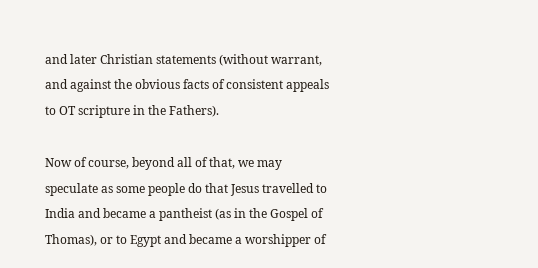and later Christian statements (without warrant, and against the obvious facts of consistent appeals to OT scripture in the Fathers).

Now of course, beyond all of that, we may speculate as some people do that Jesus travelled to India and became a pantheist (as in the Gospel of Thomas), or to Egypt and became a worshipper of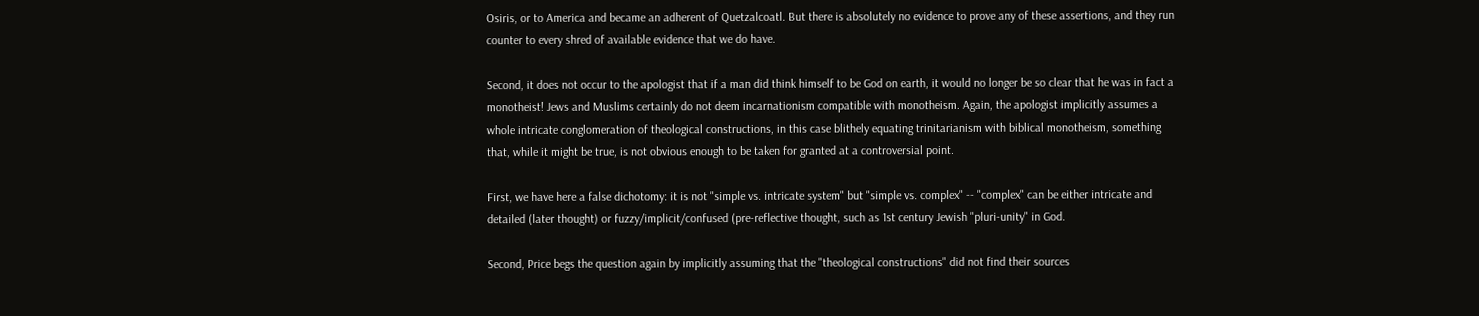Osiris, or to America and became an adherent of Quetzalcoatl. But there is absolutely no evidence to prove any of these assertions, and they run counter to every shred of available evidence that we do have.

Second, it does not occur to the apologist that if a man did think himself to be God on earth, it would no longer be so clear that he was in fact a monotheist! Jews and Muslims certainly do not deem incarnationism compatible with monotheism. Again, the apologist implicitly assumes a whole intricate conglomeration of theological constructions, in this case blithely equating trinitarianism with biblical monotheism, something that, while it might be true, is not obvious enough to be taken for granted at a controversial point.

First, we have here a false dichotomy: it is not "simple vs. intricate system" but "simple vs. complex" -- "complex" can be either intricate and detailed (later thought) or fuzzy/implicit/confused (pre-reflective thought, such as 1st century Jewish "pluri-unity" in God.

Second, Price begs the question again by implicitly assuming that the "theological constructions" did not find their sources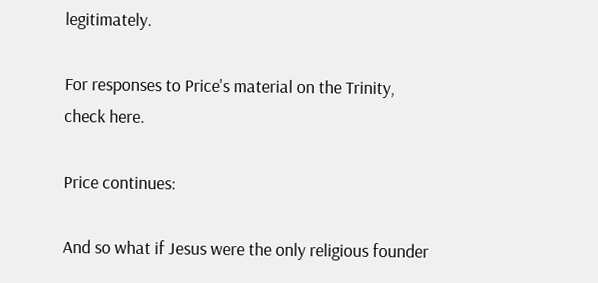legitimately.

For responses to Price's material on the Trinity, check here.

Price continues:

And so what if Jesus were the only religious founder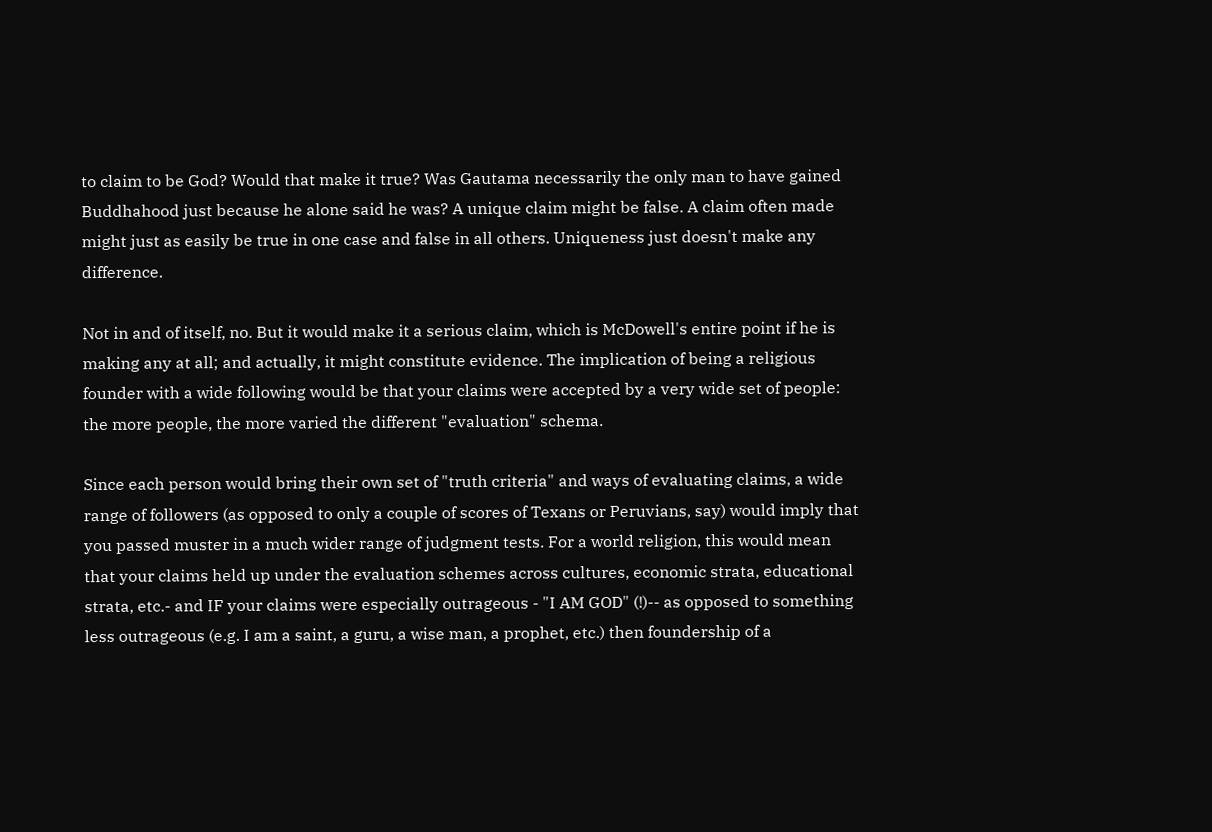to claim to be God? Would that make it true? Was Gautama necessarily the only man to have gained Buddhahood just because he alone said he was? A unique claim might be false. A claim often made might just as easily be true in one case and false in all others. Uniqueness just doesn't make any difference.

Not in and of itself, no. But it would make it a serious claim, which is McDowell's entire point if he is making any at all; and actually, it might constitute evidence. The implication of being a religious founder with a wide following would be that your claims were accepted by a very wide set of people: the more people, the more varied the different "evaluation" schema.

Since each person would bring their own set of "truth criteria" and ways of evaluating claims, a wide range of followers (as opposed to only a couple of scores of Texans or Peruvians, say) would imply that you passed muster in a much wider range of judgment tests. For a world religion, this would mean that your claims held up under the evaluation schemes across cultures, economic strata, educational strata, etc.- and IF your claims were especially outrageous - "I AM GOD" (!)-- as opposed to something less outrageous (e.g. I am a saint, a guru, a wise man, a prophet, etc.) then foundership of a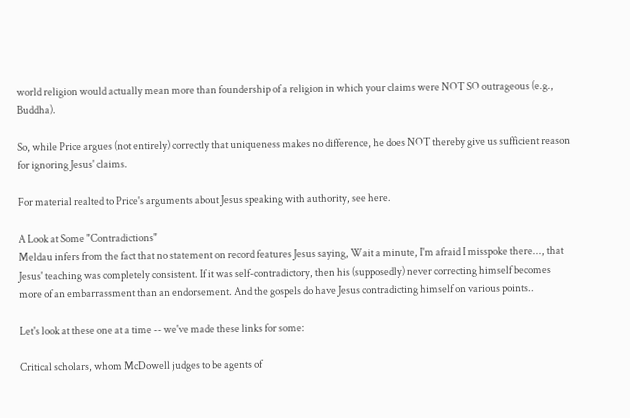world religion would actually mean more than foundership of a religion in which your claims were NOT SO outrageous (e.g., Buddha).

So, while Price argues (not entirely) correctly that uniqueness makes no difference, he does NOT thereby give us sufficient reason for ignoring Jesus' claims.

For material realted to Price's arguments about Jesus speaking with authority, see here.

A Look at Some "Contradictions"
Meldau infers from the fact that no statement on record features Jesus saying, Wait a minute, I'm afraid I misspoke there..., that Jesus' teaching was completely consistent. If it was self-contradictory, then his (supposedly) never correcting himself becomes more of an embarrassment than an endorsement. And the gospels do have Jesus contradicting himself on various points..

Let's look at these one at a time -- we've made these links for some:

Critical scholars, whom McDowell judges to be agents of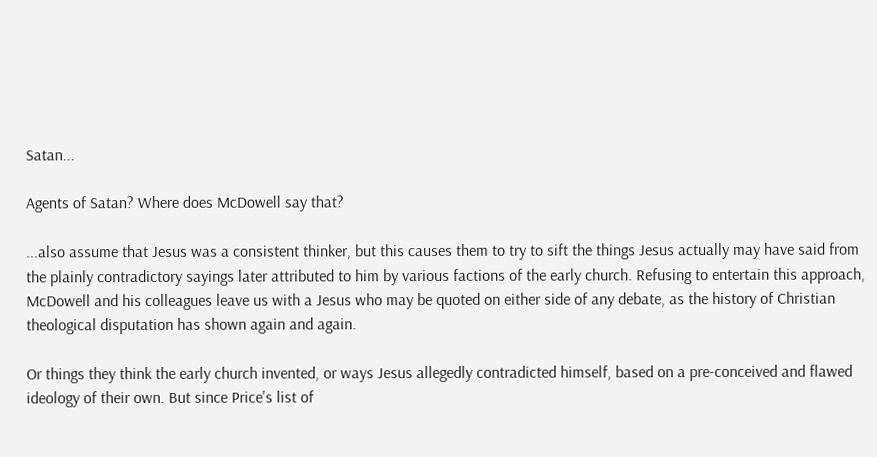Satan...

Agents of Satan? Where does McDowell say that?

...also assume that Jesus was a consistent thinker, but this causes them to try to sift the things Jesus actually may have said from the plainly contradictory sayings later attributed to him by various factions of the early church. Refusing to entertain this approach, McDowell and his colleagues leave us with a Jesus who may be quoted on either side of any debate, as the history of Christian theological disputation has shown again and again.

Or things they think the early church invented, or ways Jesus allegedly contradicted himself, based on a pre-conceived and flawed ideology of their own. But since Price's list of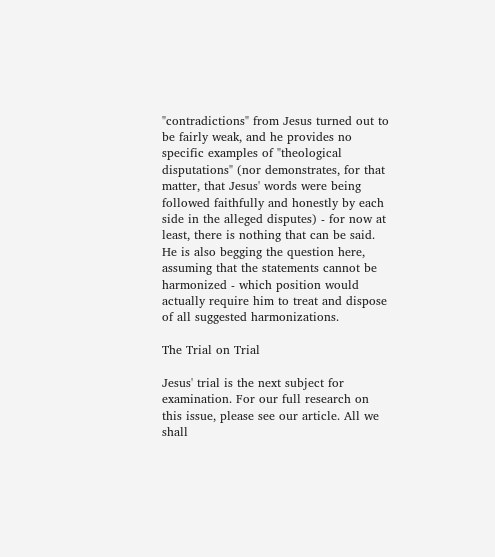"contradictions" from Jesus turned out to be fairly weak, and he provides no specific examples of "theological disputations" (nor demonstrates, for that matter, that Jesus' words were being followed faithfully and honestly by each side in the alleged disputes) - for now at least, there is nothing that can be said. He is also begging the question here, assuming that the statements cannot be harmonized - which position would actually require him to treat and dispose of all suggested harmonizations.

The Trial on Trial

Jesus' trial is the next subject for examination. For our full research on this issue, please see our article. All we shall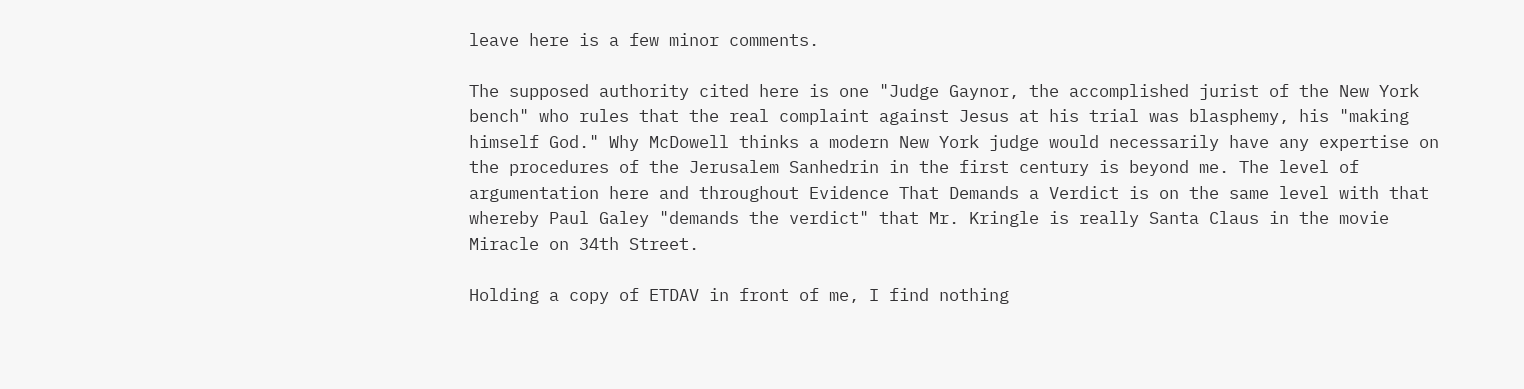leave here is a few minor comments.

The supposed authority cited here is one "Judge Gaynor, the accomplished jurist of the New York bench" who rules that the real complaint against Jesus at his trial was blasphemy, his "making himself God." Why McDowell thinks a modern New York judge would necessarily have any expertise on the procedures of the Jerusalem Sanhedrin in the first century is beyond me. The level of argumentation here and throughout Evidence That Demands a Verdict is on the same level with that whereby Paul Galey "demands the verdict" that Mr. Kringle is really Santa Claus in the movie Miracle on 34th Street.

Holding a copy of ETDAV in front of me, I find nothing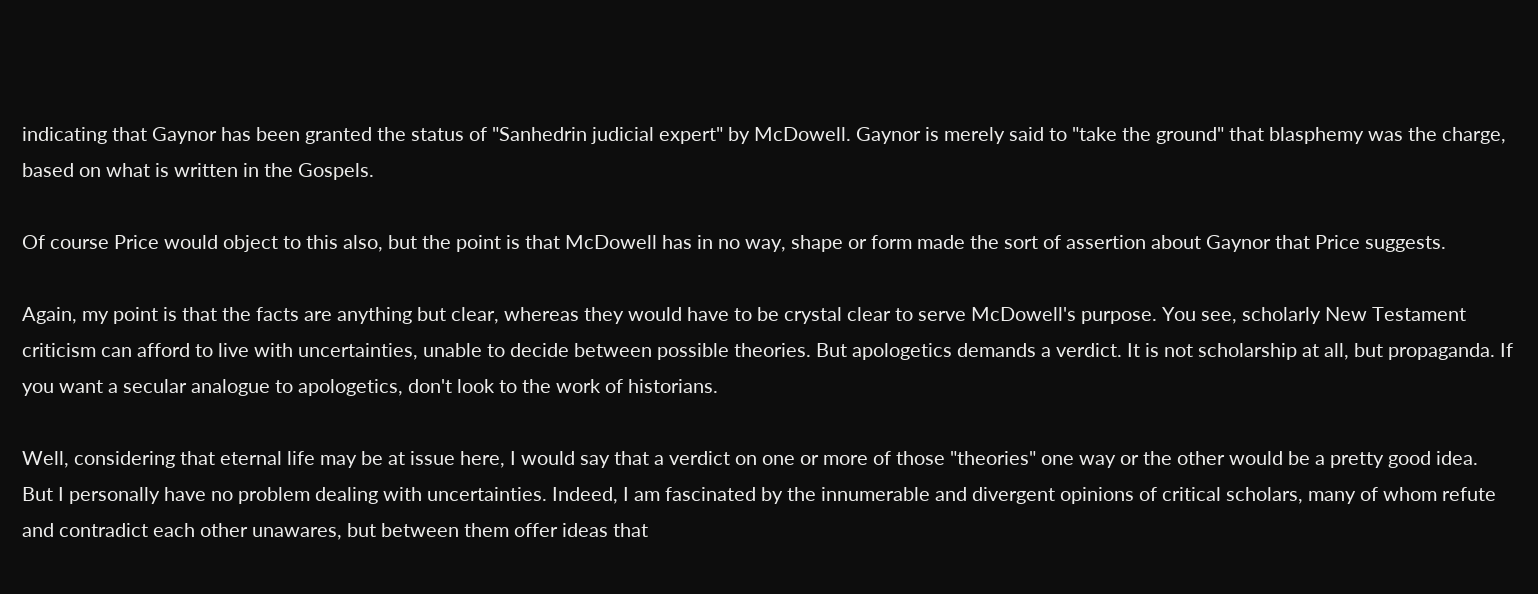indicating that Gaynor has been granted the status of "Sanhedrin judicial expert" by McDowell. Gaynor is merely said to "take the ground" that blasphemy was the charge, based on what is written in the Gospels.

Of course Price would object to this also, but the point is that McDowell has in no way, shape or form made the sort of assertion about Gaynor that Price suggests.

Again, my point is that the facts are anything but clear, whereas they would have to be crystal clear to serve McDowell's purpose. You see, scholarly New Testament criticism can afford to live with uncertainties, unable to decide between possible theories. But apologetics demands a verdict. It is not scholarship at all, but propaganda. If you want a secular analogue to apologetics, don't look to the work of historians.

Well, considering that eternal life may be at issue here, I would say that a verdict on one or more of those "theories" one way or the other would be a pretty good idea. But I personally have no problem dealing with uncertainties. Indeed, I am fascinated by the innumerable and divergent opinions of critical scholars, many of whom refute and contradict each other unawares, but between them offer ideas that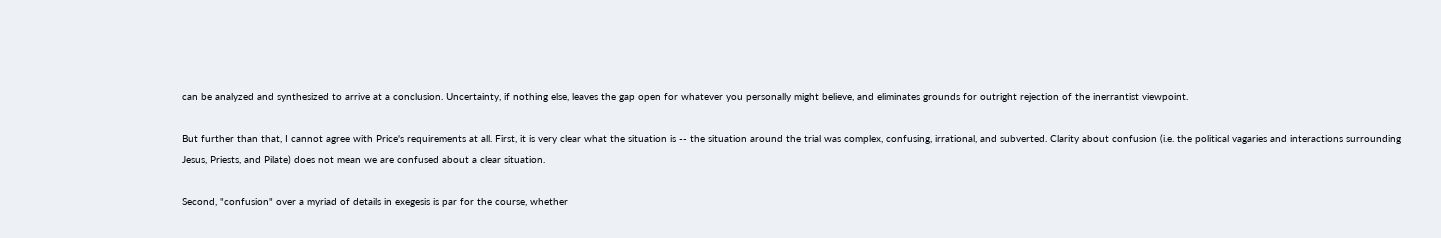can be analyzed and synthesized to arrive at a conclusion. Uncertainty, if nothing else, leaves the gap open for whatever you personally might believe, and eliminates grounds for outright rejection of the inerrantist viewpoint.

But further than that, I cannot agree with Price's requirements at all. First, it is very clear what the situation is -- the situation around the trial was complex, confusing, irrational, and subverted. Clarity about confusion (i.e. the political vagaries and interactions surrounding Jesus, Priests, and Pilate) does not mean we are confused about a clear situation.

Second, "confusion" over a myriad of details in exegesis is par for the course, whether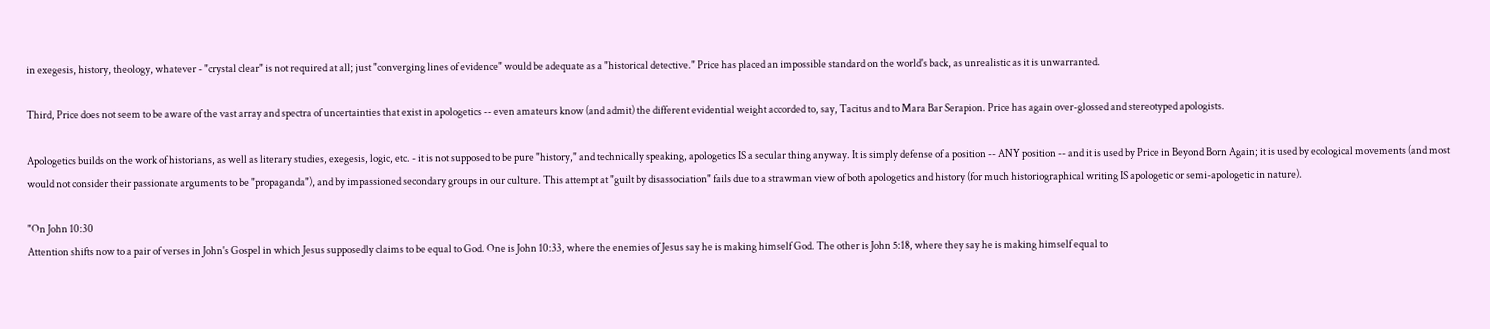in exegesis, history, theology, whatever - "crystal clear" is not required at all; just "converging lines of evidence" would be adequate as a "historical detective." Price has placed an impossible standard on the world's back, as unrealistic as it is unwarranted.

Third, Price does not seem to be aware of the vast array and spectra of uncertainties that exist in apologetics -- even amateurs know (and admit) the different evidential weight accorded to, say, Tacitus and to Mara Bar Serapion. Price has again over-glossed and stereotyped apologists.

Apologetics builds on the work of historians, as well as literary studies, exegesis, logic, etc. - it is not supposed to be pure "history," and technically speaking, apologetics IS a secular thing anyway. It is simply defense of a position -- ANY position -- and it is used by Price in Beyond Born Again; it is used by ecological movements (and most would not consider their passionate arguments to be "propaganda"), and by impassioned secondary groups in our culture. This attempt at "guilt by disassociation" fails due to a strawman view of both apologetics and history (for much historiographical writing IS apologetic or semi-apologetic in nature).

"On John 10:30
Attention shifts now to a pair of verses in John's Gospel in which Jesus supposedly claims to be equal to God. One is John 10:33, where the enemies of Jesus say he is making himself God. The other is John 5:18, where they say he is making himself equal to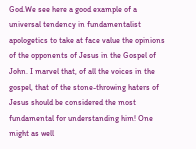God.We see here a good example of a universal tendency in fundamentalist apologetics to take at face value the opinions of the opponents of Jesus in the Gospel of John. I marvel that, of all the voices in the gospel, that of the stone-throwing haters of Jesus should be considered the most fundamental for understanding him! One might as well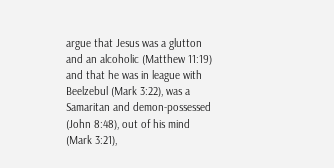argue that Jesus was a glutton and an alcoholic (Matthew 11:19) and that he was in league with Beelzebul (Mark 3:22), was a Samaritan and demon-possessed (John 8:48), out of his mind (Mark 3:21),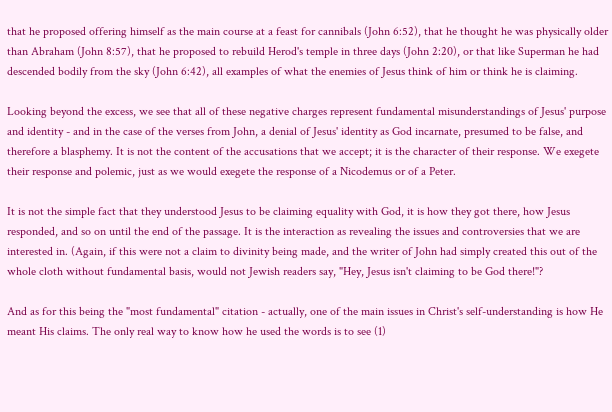that he proposed offering himself as the main course at a feast for cannibals (John 6:52), that he thought he was physically older than Abraham (John 8:57), that he proposed to rebuild Herod's temple in three days (John 2:20), or that like Superman he had descended bodily from the sky (John 6:42), all examples of what the enemies of Jesus think of him or think he is claiming.

Looking beyond the excess, we see that all of these negative charges represent fundamental misunderstandings of Jesus' purpose and identity - and in the case of the verses from John, a denial of Jesus' identity as God incarnate, presumed to be false, and therefore a blasphemy. It is not the content of the accusations that we accept; it is the character of their response. We exegete their response and polemic, just as we would exegete the response of a Nicodemus or of a Peter.

It is not the simple fact that they understood Jesus to be claiming equality with God, it is how they got there, how Jesus responded, and so on until the end of the passage. It is the interaction as revealing the issues and controversies that we are interested in. (Again, if this were not a claim to divinity being made, and the writer of John had simply created this out of the whole cloth without fundamental basis, would not Jewish readers say, "Hey, Jesus isn't claiming to be God there!"?

And as for this being the "most fundamental" citation - actually, one of the main issues in Christ's self-understanding is how He meant His claims. The only real way to know how he used the words is to see (1)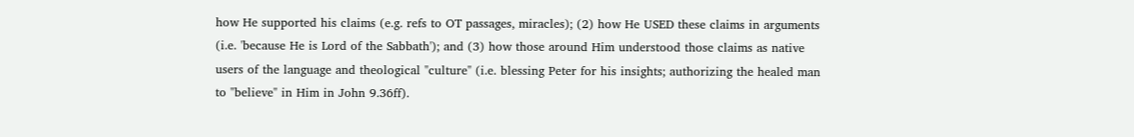how He supported his claims (e.g. refs to OT passages, miracles); (2) how He USED these claims in arguments (i.e. 'because He is Lord of the Sabbath'); and (3) how those around Him understood those claims as native users of the language and theological "culture" (i.e. blessing Peter for his insights; authorizing the healed man to "believe" in Him in John 9.36ff).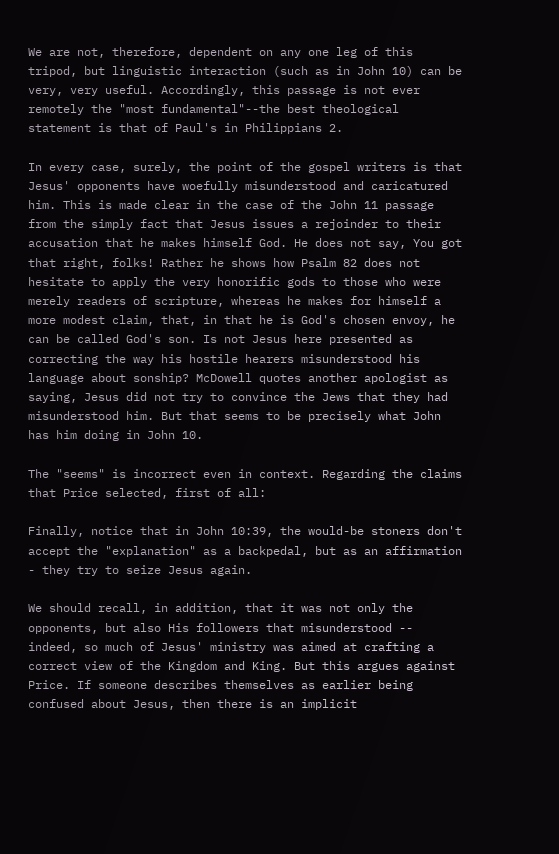We are not, therefore, dependent on any one leg of this tripod, but linguistic interaction (such as in John 10) can be very, very useful. Accordingly, this passage is not ever remotely the "most fundamental"--the best theological statement is that of Paul's in Philippians 2.

In every case, surely, the point of the gospel writers is that Jesus' opponents have woefully misunderstood and caricatured him. This is made clear in the case of the John 11 passage from the simply fact that Jesus issues a rejoinder to their accusation that he makes himself God. He does not say, You got that right, folks! Rather he shows how Psalm 82 does not hesitate to apply the very honorific gods to those who were merely readers of scripture, whereas he makes for himself a more modest claim, that, in that he is God's chosen envoy, he can be called God's son. Is not Jesus here presented as correcting the way his hostile hearers misunderstood his language about sonship? McDowell quotes another apologist as saying, Jesus did not try to convince the Jews that they had misunderstood him. But that seems to be precisely what John has him doing in John 10.

The "seems" is incorrect even in context. Regarding the claims that Price selected, first of all:

Finally, notice that in John 10:39, the would-be stoners don't accept the "explanation" as a backpedal, but as an affirmation - they try to seize Jesus again.

We should recall, in addition, that it was not only the opponents, but also His followers that misunderstood -- indeed, so much of Jesus' ministry was aimed at crafting a correct view of the Kingdom and King. But this argues against Price. If someone describes themselves as earlier being confused about Jesus, then there is an implicit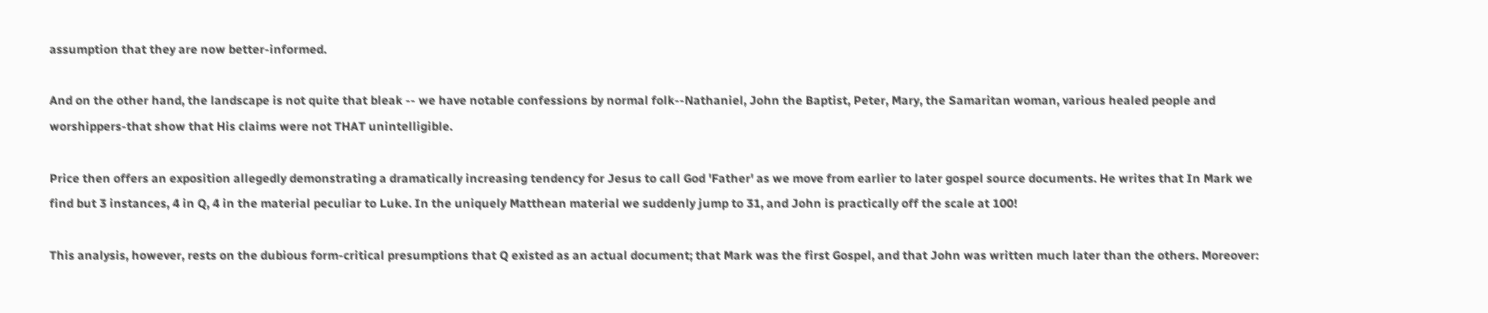assumption that they are now better-informed.

And on the other hand, the landscape is not quite that bleak -- we have notable confessions by normal folk--Nathaniel, John the Baptist, Peter, Mary, the Samaritan woman, various healed people and worshippers-that show that His claims were not THAT unintelligible.

Price then offers an exposition allegedly demonstrating a dramatically increasing tendency for Jesus to call God 'Father' as we move from earlier to later gospel source documents. He writes that In Mark we find but 3 instances, 4 in Q, 4 in the material peculiar to Luke. In the uniquely Matthean material we suddenly jump to 31, and John is practically off the scale at 100!

This analysis, however, rests on the dubious form-critical presumptions that Q existed as an actual document; that Mark was the first Gospel, and that John was written much later than the others. Moreover: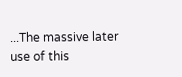...The massive later use of this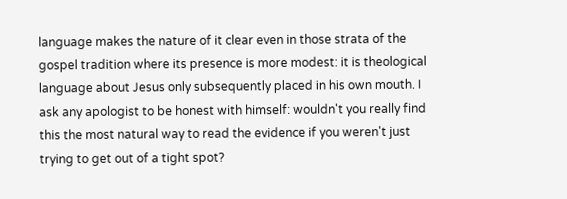language makes the nature of it clear even in those strata of the gospel tradition where its presence is more modest: it is theological language about Jesus only subsequently placed in his own mouth. I ask any apologist to be honest with himself: wouldn't you really find this the most natural way to read the evidence if you weren't just trying to get out of a tight spot?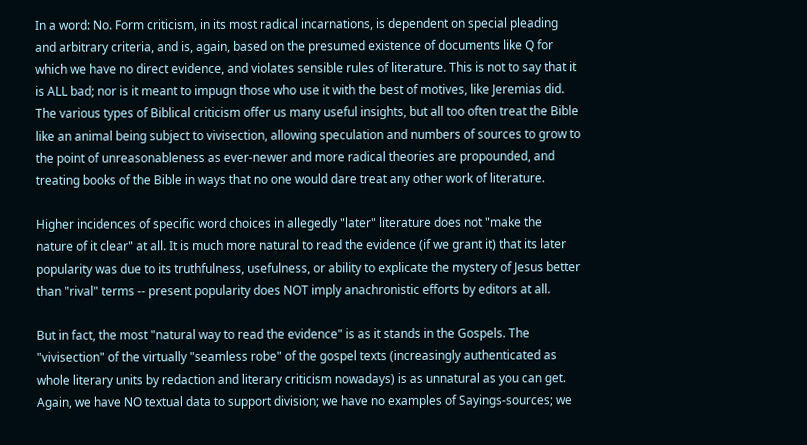In a word: No. Form criticism, in its most radical incarnations, is dependent on special pleading and arbitrary criteria, and is, again, based on the presumed existence of documents like Q for which we have no direct evidence, and violates sensible rules of literature. This is not to say that it is ALL bad; nor is it meant to impugn those who use it with the best of motives, like Jeremias did. The various types of Biblical criticism offer us many useful insights, but all too often treat the Bible like an animal being subject to vivisection, allowing speculation and numbers of sources to grow to the point of unreasonableness as ever-newer and more radical theories are propounded, and treating books of the Bible in ways that no one would dare treat any other work of literature.

Higher incidences of specific word choices in allegedly "later" literature does not "make the nature of it clear" at all. It is much more natural to read the evidence (if we grant it) that its later popularity was due to its truthfulness, usefulness, or ability to explicate the mystery of Jesus better than "rival" terms -- present popularity does NOT imply anachronistic efforts by editors at all.

But in fact, the most "natural way to read the evidence" is as it stands in the Gospels. The "vivisection" of the virtually "seamless robe" of the gospel texts (increasingly authenticated as whole literary units by redaction and literary criticism nowadays) is as unnatural as you can get. Again, we have NO textual data to support division; we have no examples of Sayings-sources; we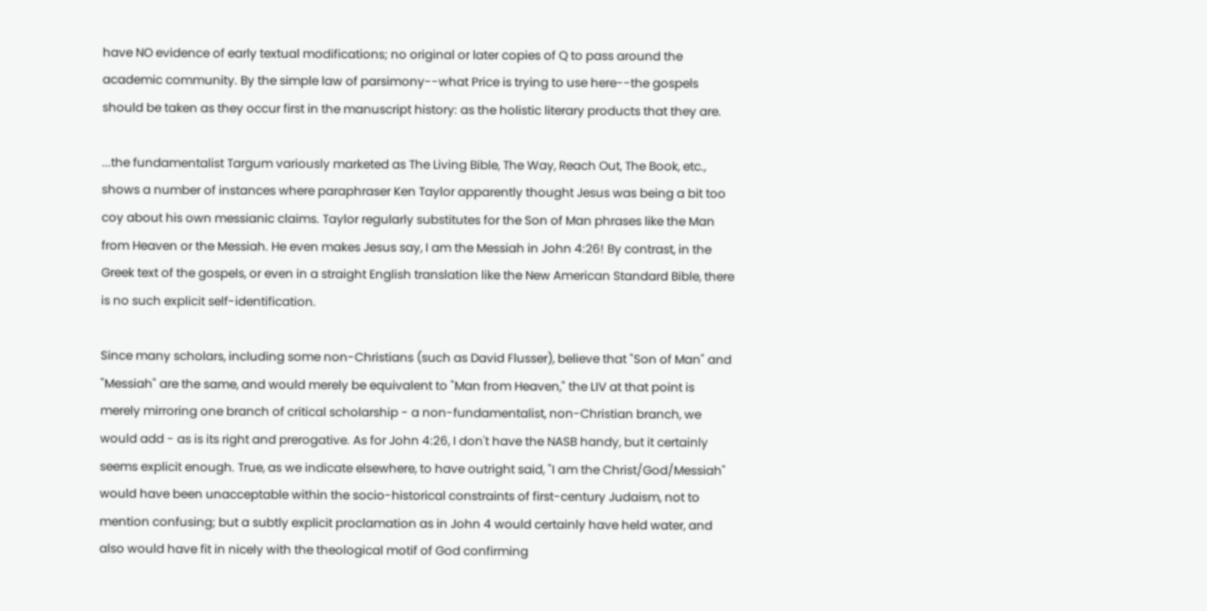have NO evidence of early textual modifications; no original or later copies of Q to pass around the academic community. By the simple law of parsimony--what Price is trying to use here--the gospels should be taken as they occur first in the manuscript history: as the holistic literary products that they are.

...the fundamentalist Targum variously marketed as The Living Bible, The Way, Reach Out, The Book, etc., shows a number of instances where paraphraser Ken Taylor apparently thought Jesus was being a bit too coy about his own messianic claims. Taylor regularly substitutes for the Son of Man phrases like the Man from Heaven or the Messiah. He even makes Jesus say, I am the Messiah in John 4:26! By contrast, in the Greek text of the gospels, or even in a straight English translation like the New American Standard Bible, there is no such explicit self-identification.

Since many scholars, including some non-Christians (such as David Flusser), believe that "Son of Man" and "Messiah" are the same, and would merely be equivalent to "Man from Heaven," the LIV at that point is merely mirroring one branch of critical scholarship - a non-fundamentalist, non-Christian branch, we would add - as is its right and prerogative. As for John 4:26, I don't have the NASB handy, but it certainly seems explicit enough. True, as we indicate elsewhere, to have outright said, "I am the Christ/God/Messiah" would have been unacceptable within the socio-historical constraints of first-century Judaism, not to mention confusing; but a subtly explicit proclamation as in John 4 would certainly have held water, and also would have fit in nicely with the theological motif of God confirming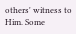others' witness to Him. Some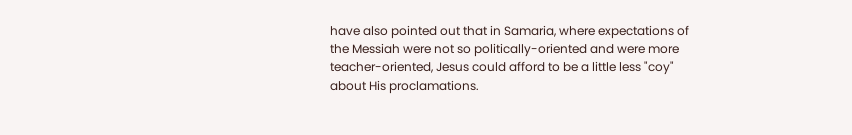have also pointed out that in Samaria, where expectations of the Messiah were not so politically-oriented and were more teacher-oriented, Jesus could afford to be a little less "coy" about His proclamations.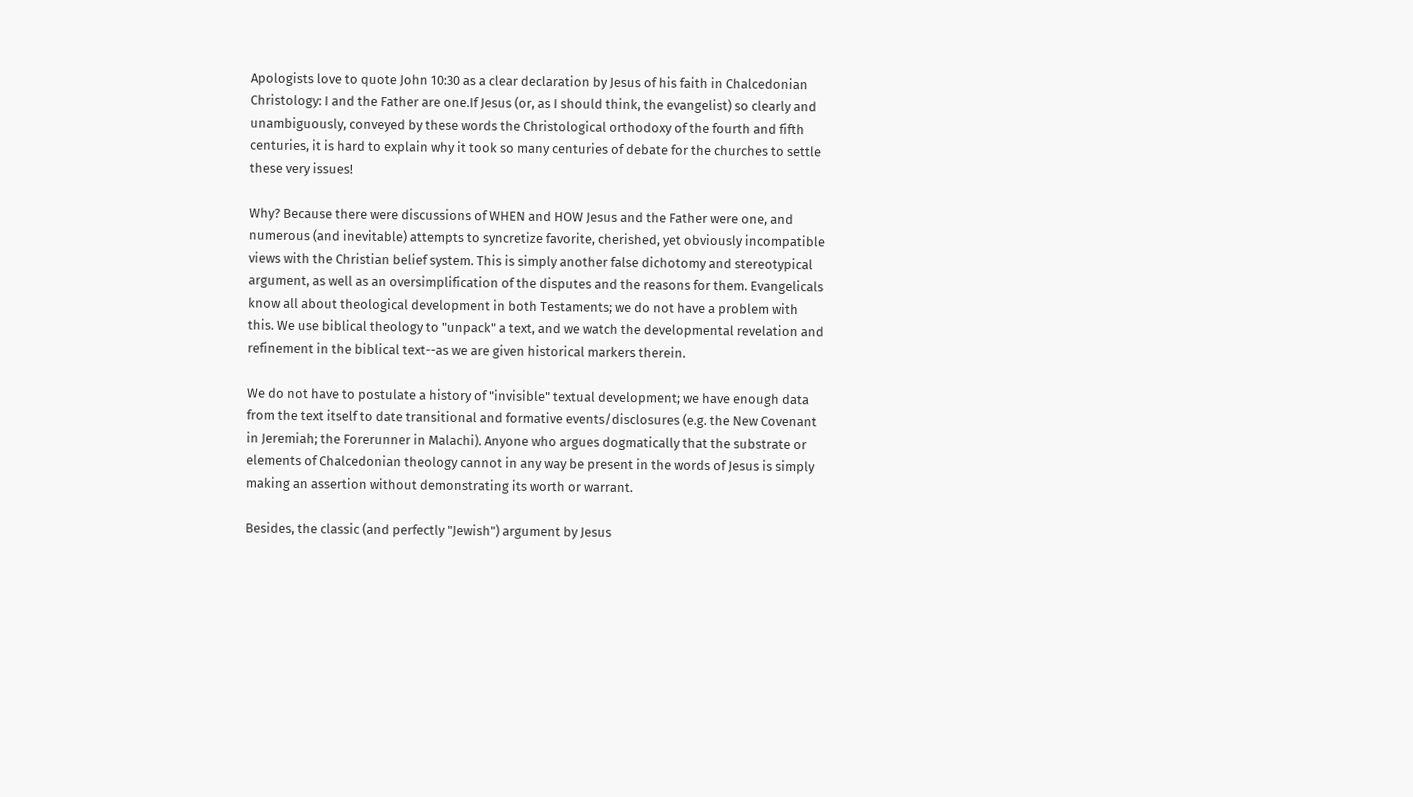Apologists love to quote John 10:30 as a clear declaration by Jesus of his faith in Chalcedonian Christology: I and the Father are one.If Jesus (or, as I should think, the evangelist) so clearly and unambiguously, conveyed by these words the Christological orthodoxy of the fourth and fifth centuries, it is hard to explain why it took so many centuries of debate for the churches to settle these very issues!

Why? Because there were discussions of WHEN and HOW Jesus and the Father were one, and numerous (and inevitable) attempts to syncretize favorite, cherished, yet obviously incompatible views with the Christian belief system. This is simply another false dichotomy and stereotypical argument, as well as an oversimplification of the disputes and the reasons for them. Evangelicals know all about theological development in both Testaments; we do not have a problem with this. We use biblical theology to "unpack" a text, and we watch the developmental revelation and refinement in the biblical text--as we are given historical markers therein.

We do not have to postulate a history of "invisible" textual development; we have enough data from the text itself to date transitional and formative events/disclosures (e.g. the New Covenant in Jeremiah; the Forerunner in Malachi). Anyone who argues dogmatically that the substrate or elements of Chalcedonian theology cannot in any way be present in the words of Jesus is simply making an assertion without demonstrating its worth or warrant.

Besides, the classic (and perfectly "Jewish") argument by Jesus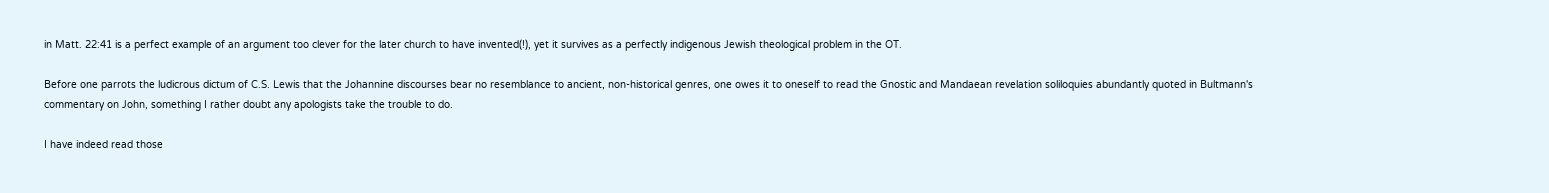in Matt. 22:41 is a perfect example of an argument too clever for the later church to have invented(!), yet it survives as a perfectly indigenous Jewish theological problem in the OT.

Before one parrots the ludicrous dictum of C.S. Lewis that the Johannine discourses bear no resemblance to ancient, non-historical genres, one owes it to oneself to read the Gnostic and Mandaean revelation soliloquies abundantly quoted in Bultmann's commentary on John, something I rather doubt any apologists take the trouble to do.

I have indeed read those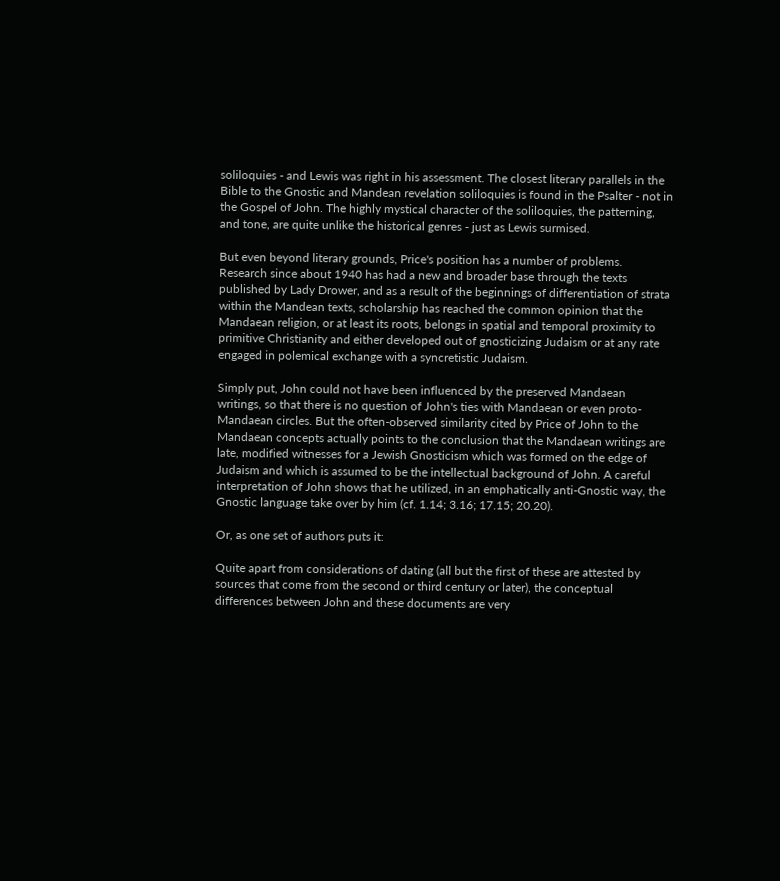soliloquies - and Lewis was right in his assessment. The closest literary parallels in the Bible to the Gnostic and Mandean revelation soliloquies is found in the Psalter - not in the Gospel of John. The highly mystical character of the soliloquies, the patterning, and tone, are quite unlike the historical genres - just as Lewis surmised.

But even beyond literary grounds, Price's position has a number of problems. Research since about 1940 has had a new and broader base through the texts published by Lady Drower, and as a result of the beginnings of differentiation of strata within the Mandean texts, scholarship has reached the common opinion that the Mandaean religion, or at least its roots, belongs in spatial and temporal proximity to primitive Christianity and either developed out of gnosticizing Judaism or at any rate engaged in polemical exchange with a syncretistic Judaism.

Simply put, John could not have been influenced by the preserved Mandaean writings, so that there is no question of John's ties with Mandaean or even proto-Mandaean circles. But the often-observed similarity cited by Price of John to the Mandaean concepts actually points to the conclusion that the Mandaean writings are late, modified witnesses for a Jewish Gnosticism which was formed on the edge of Judaism and which is assumed to be the intellectual background of John. A careful interpretation of John shows that he utilized, in an emphatically anti-Gnostic way, the Gnostic language take over by him (cf. 1.14; 3.16; 17.15; 20.20).

Or, as one set of authors puts it:

Quite apart from considerations of dating (all but the first of these are attested by sources that come from the second or third century or later), the conceptual differences between John and these documents are very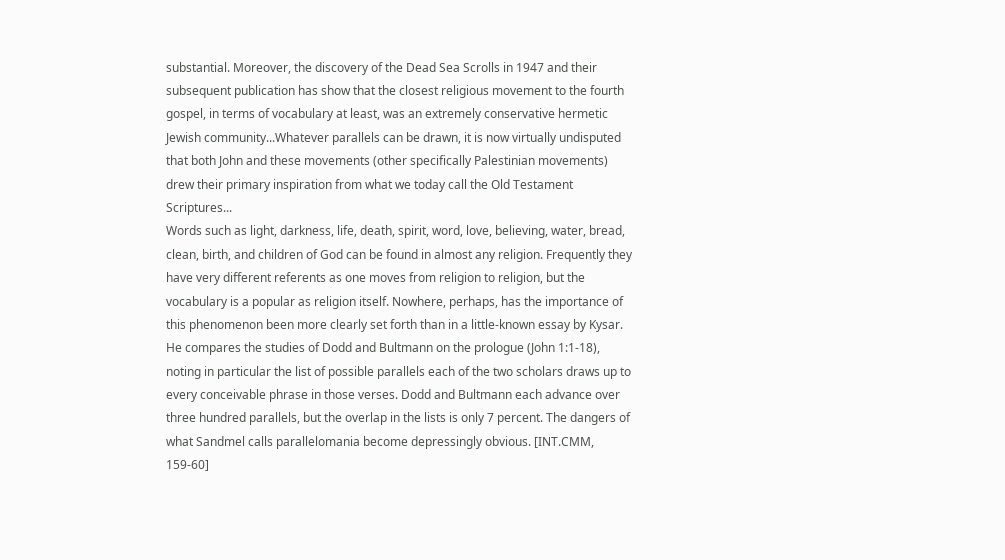substantial. Moreover, the discovery of the Dead Sea Scrolls in 1947 and their subsequent publication has show that the closest religious movement to the fourth gospel, in terms of vocabulary at least, was an extremely conservative hermetic Jewish community...Whatever parallels can be drawn, it is now virtually undisputed that both John and these movements (other specifically Palestinian movements) drew their primary inspiration from what we today call the Old Testament Scriptures...
Words such as light, darkness, life, death, spirit, word, love, believing, water, bread, clean, birth, and children of God can be found in almost any religion. Frequently they have very different referents as one moves from religion to religion, but the vocabulary is a popular as religion itself. Nowhere, perhaps, has the importance of this phenomenon been more clearly set forth than in a little-known essay by Kysar. He compares the studies of Dodd and Bultmann on the prologue (John 1:1-18), noting in particular the list of possible parallels each of the two scholars draws up to every conceivable phrase in those verses. Dodd and Bultmann each advance over three hundred parallels, but the overlap in the lists is only 7 percent. The dangers of what Sandmel calls parallelomania become depressingly obvious. [INT.CMM, 159-60]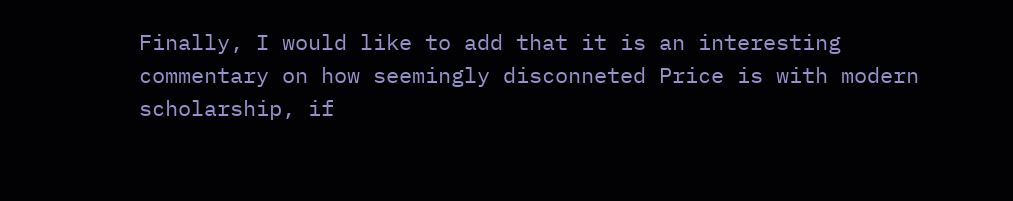Finally, I would like to add that it is an interesting commentary on how seemingly disconneted Price is with modern scholarship, if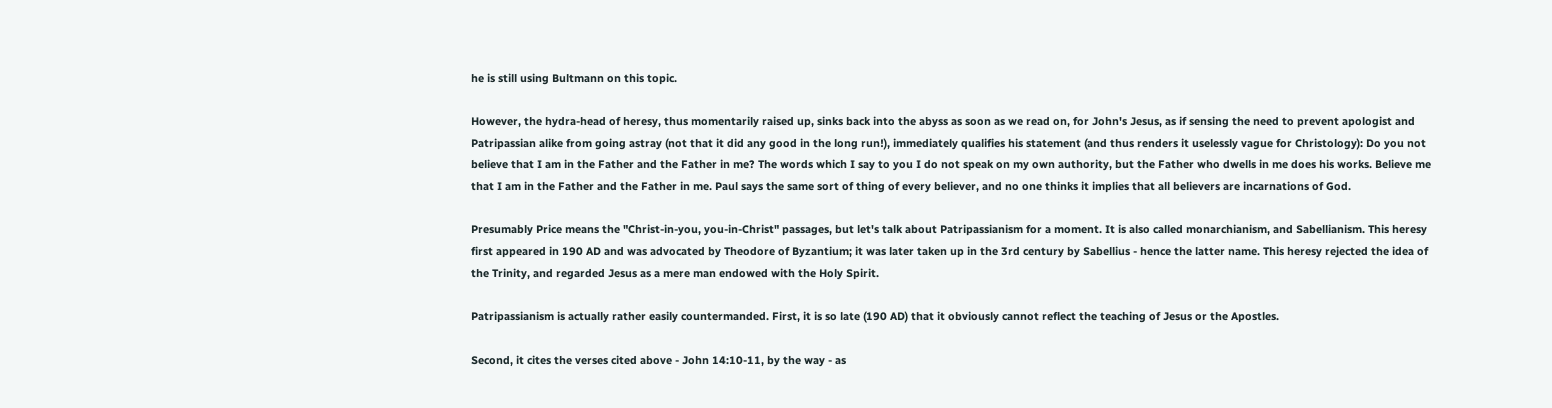he is still using Bultmann on this topic.

However, the hydra-head of heresy, thus momentarily raised up, sinks back into the abyss as soon as we read on, for John's Jesus, as if sensing the need to prevent apologist and Patripassian alike from going astray (not that it did any good in the long run!), immediately qualifies his statement (and thus renders it uselessly vague for Christology): Do you not believe that I am in the Father and the Father in me? The words which I say to you I do not speak on my own authority, but the Father who dwells in me does his works. Believe me that I am in the Father and the Father in me. Paul says the same sort of thing of every believer, and no one thinks it implies that all believers are incarnations of God.

Presumably Price means the "Christ-in-you, you-in-Christ" passages, but let's talk about Patripassianism for a moment. It is also called monarchianism, and Sabellianism. This heresy first appeared in 190 AD and was advocated by Theodore of Byzantium; it was later taken up in the 3rd century by Sabellius - hence the latter name. This heresy rejected the idea of the Trinity, and regarded Jesus as a mere man endowed with the Holy Spirit.

Patripassianism is actually rather easily countermanded. First, it is so late (190 AD) that it obviously cannot reflect the teaching of Jesus or the Apostles.

Second, it cites the verses cited above - John 14:10-11, by the way - as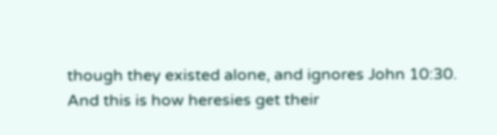though they existed alone, and ignores John 10:30. And this is how heresies get their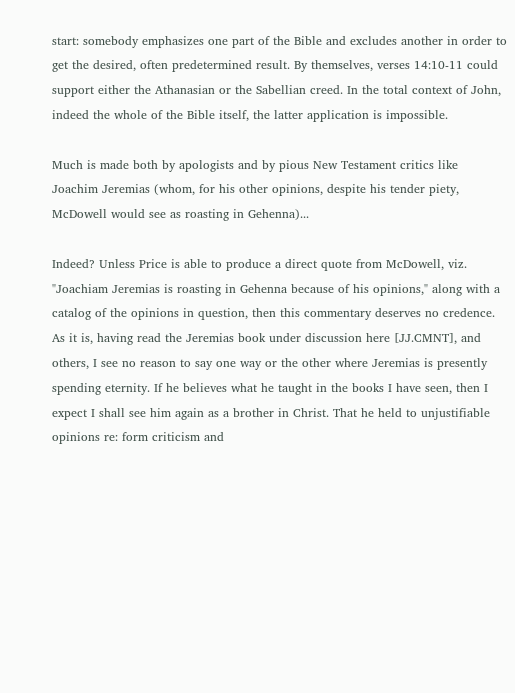start: somebody emphasizes one part of the Bible and excludes another in order to get the desired, often predetermined result. By themselves, verses 14:10-11 could support either the Athanasian or the Sabellian creed. In the total context of John, indeed the whole of the Bible itself, the latter application is impossible.

Much is made both by apologists and by pious New Testament critics like Joachim Jeremias (whom, for his other opinions, despite his tender piety, McDowell would see as roasting in Gehenna)...

Indeed? Unless Price is able to produce a direct quote from McDowell, viz. "Joachiam Jeremias is roasting in Gehenna because of his opinions," along with a catalog of the opinions in question, then this commentary deserves no credence. As it is, having read the Jeremias book under discussion here [JJ.CMNT], and others, I see no reason to say one way or the other where Jeremias is presently spending eternity. If he believes what he taught in the books I have seen, then I expect I shall see him again as a brother in Christ. That he held to unjustifiable opinions re: form criticism and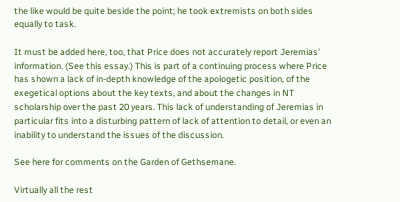the like would be quite beside the point; he took extremists on both sides equally to task.

It must be added here, too, that Price does not accurately report Jeremias' information. (See this essay.) This is part of a continuing process where Price has shown a lack of in-depth knowledge of the apologetic position, of the exegetical options about the key texts, and about the changes in NT scholarship over the past 20 years. This lack of understanding of Jeremias in particular fits into a disturbing pattern of lack of attention to detail, or even an inability to understand the issues of the discussion.

See here for comments on the Garden of Gethsemane.

Virtually all the rest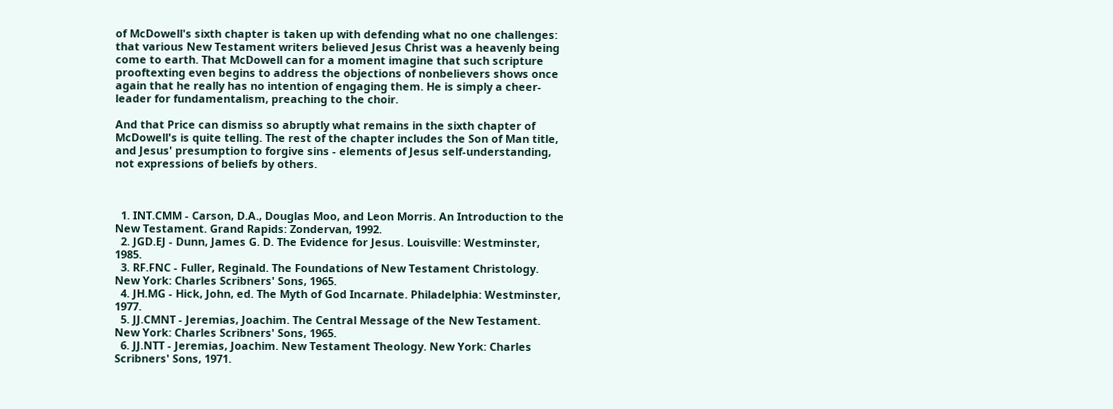of McDowell's sixth chapter is taken up with defending what no one challenges: that various New Testament writers believed Jesus Christ was a heavenly being come to earth. That McDowell can for a moment imagine that such scripture prooftexting even begins to address the objections of nonbelievers shows once again that he really has no intention of engaging them. He is simply a cheer-leader for fundamentalism, preaching to the choir.

And that Price can dismiss so abruptly what remains in the sixth chapter of McDowell's is quite telling. The rest of the chapter includes the Son of Man title, and Jesus' presumption to forgive sins - elements of Jesus self-understanding, not expressions of beliefs by others.



  1. INT.CMM - Carson, D.A., Douglas Moo, and Leon Morris. An Introduction to the New Testament. Grand Rapids: Zondervan, 1992.
  2. JGD.EJ - Dunn, James G. D. The Evidence for Jesus. Louisville: Westminster, 1985.
  3. RF.FNC - Fuller, Reginald. The Foundations of New Testament Christology. New York: Charles Scribners' Sons, 1965.
  4. JH.MG - Hick, John, ed. The Myth of God Incarnate. Philadelphia: Westminster, 1977.
  5. JJ.CMNT - Jeremias, Joachim. The Central Message of the New Testament. New York: Charles Scribners' Sons, 1965.
  6. JJ.NTT - Jeremias, Joachim. New Testament Theology. New York: Charles Scribners' Sons, 1971.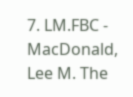7. LM.FBC - MacDonald, Lee M. The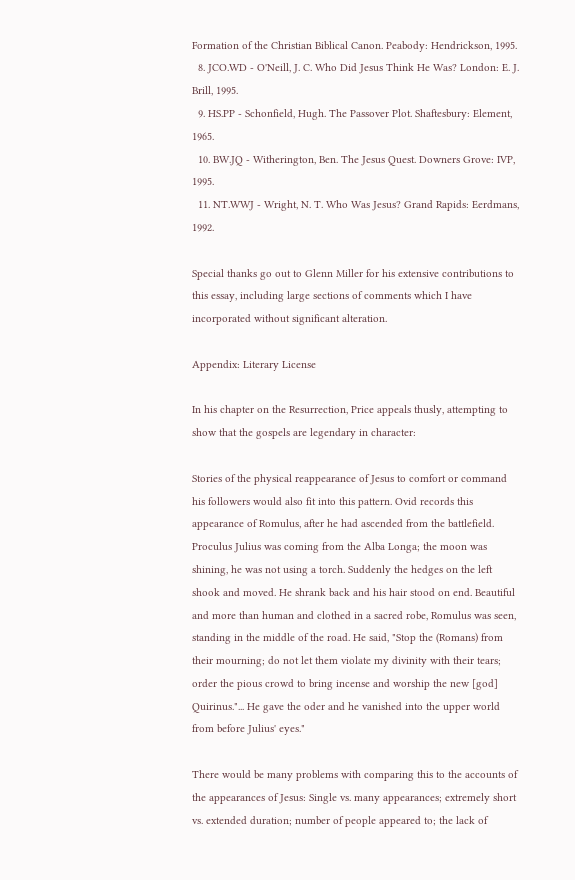Formation of the Christian Biblical Canon. Peabody: Hendrickson, 1995.
  8. JCO.WD - O'Neill, J. C. Who Did Jesus Think He Was? London: E. J. Brill, 1995.
  9. HS.PP - Schonfield, Hugh. The Passover Plot. Shaftesbury: Element, 1965.
  10. BW.JQ - Witherington, Ben. The Jesus Quest. Downers Grove: IVP, 1995.
  11. NT.WWJ - Wright, N. T. Who Was Jesus? Grand Rapids: Eerdmans, 1992.

Special thanks go out to Glenn Miller for his extensive contributions to this essay, including large sections of comments which I have incorporated without significant alteration.

Appendix: Literary License

In his chapter on the Resurrection, Price appeals thusly, attempting to show that the gospels are legendary in character:

Stories of the physical reappearance of Jesus to comfort or command his followers would also fit into this pattern. Ovid records this appearance of Romulus, after he had ascended from the battlefield.
Proculus Julius was coming from the Alba Longa; the moon was shining, he was not using a torch. Suddenly the hedges on the left shook and moved. He shrank back and his hair stood on end. Beautiful and more than human and clothed in a sacred robe, Romulus was seen, standing in the middle of the road. He said, "Stop the (Romans) from their mourning; do not let them violate my divinity with their tears; order the pious crowd to bring incense and worship the new [god] Quirinus."... He gave the oder and he vanished into the upper world from before Julius' eyes."

There would be many problems with comparing this to the accounts of the appearances of Jesus: Single vs. many appearances; extremely short vs. extended duration; number of people appeared to; the lack of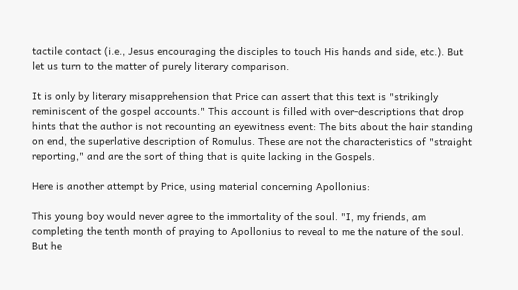tactile contact (i.e., Jesus encouraging the disciples to touch His hands and side, etc.). But let us turn to the matter of purely literary comparison.

It is only by literary misapprehension that Price can assert that this text is "strikingly reminiscent of the gospel accounts." This account is filled with over-descriptions that drop hints that the author is not recounting an eyewitness event: The bits about the hair standing on end, the superlative description of Romulus. These are not the characteristics of "straight reporting," and are the sort of thing that is quite lacking in the Gospels.

Here is another attempt by Price, using material concerning Apollonius:

This young boy would never agree to the immortality of the soul. "I, my friends, am completing the tenth month of praying to Apollonius to reveal to me the nature of the soul. But he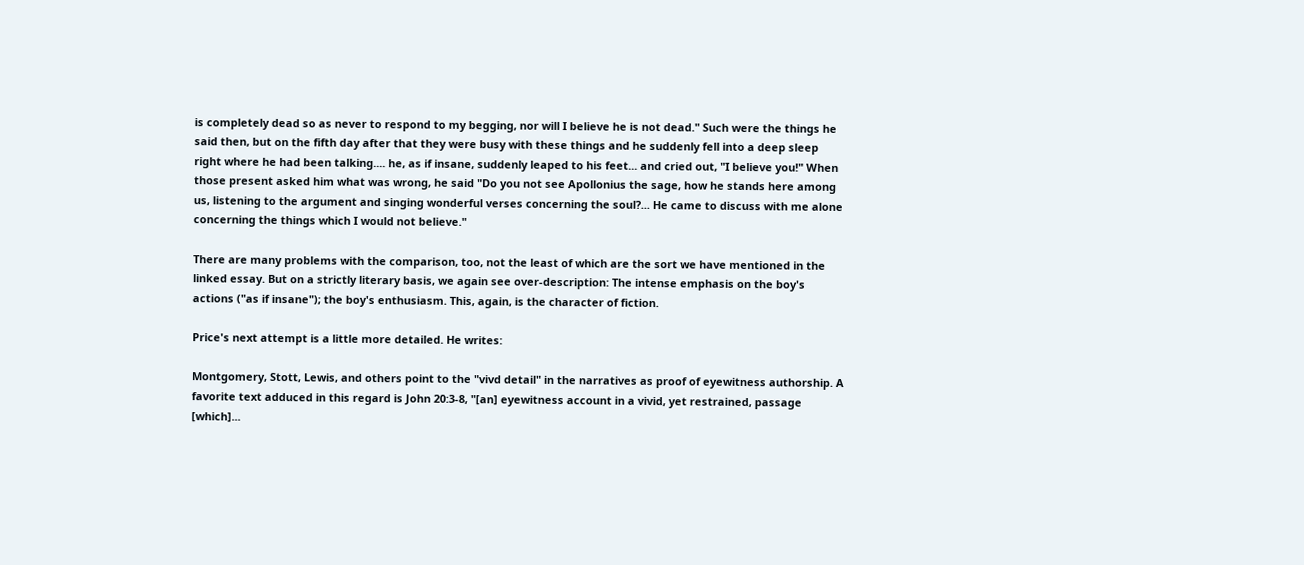is completely dead so as never to respond to my begging, nor will I believe he is not dead." Such were the things he said then, but on the fifth day after that they were busy with these things and he suddenly fell into a deep sleep right where he had been talking.... he, as if insane, suddenly leaped to his feet... and cried out, "I believe you!" When those present asked him what was wrong, he said "Do you not see Apollonius the sage, how he stands here among us, listening to the argument and singing wonderful verses concerning the soul?... He came to discuss with me alone concerning the things which I would not believe."

There are many problems with the comparison, too, not the least of which are the sort we have mentioned in the linked essay. But on a strictly literary basis, we again see over-description: The intense emphasis on the boy's actions ("as if insane"); the boy's enthusiasm. This, again, is the character of fiction.

Price's next attempt is a little more detailed. He writes:

Montgomery, Stott, Lewis, and others point to the "vivd detail" in the narratives as proof of eyewitness authorship. A favorite text adduced in this regard is John 20:3-8, "[an] eyewitness account in a vivid, yet restrained, passage [which]...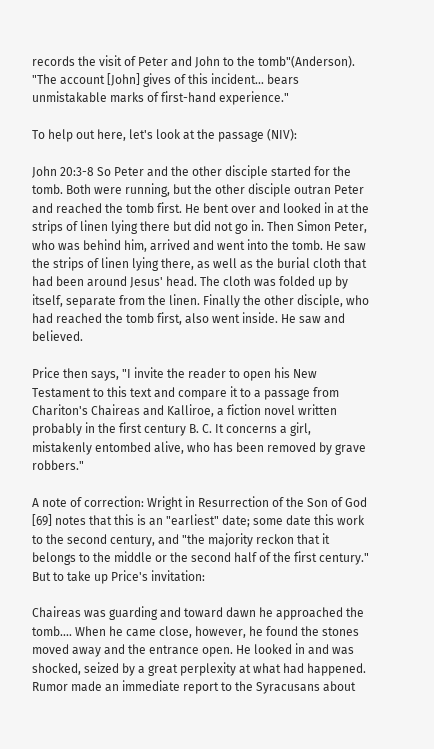records the visit of Peter and John to the tomb"(Anderson). "The account [John] gives of this incident... bears unmistakable marks of first-hand experience."

To help out here, let's look at the passage (NIV):

John 20:3-8 So Peter and the other disciple started for the tomb. Both were running, but the other disciple outran Peter and reached the tomb first. He bent over and looked in at the strips of linen lying there but did not go in. Then Simon Peter, who was behind him, arrived and went into the tomb. He saw the strips of linen lying there, as well as the burial cloth that had been around Jesus' head. The cloth was folded up by itself, separate from the linen. Finally the other disciple, who had reached the tomb first, also went inside. He saw and believed.

Price then says, "I invite the reader to open his New Testament to this text and compare it to a passage from Chariton's Chaireas and Kalliroe, a fiction novel written probably in the first century B. C. It concerns a girl, mistakenly entombed alive, who has been removed by grave robbers."

A note of correction: Wright in Resurrection of the Son of God [69] notes that this is an "earliest" date; some date this work to the second century, and "the majority reckon that it belongs to the middle or the second half of the first century." But to take up Price's invitation:

Chaireas was guarding and toward dawn he approached the tomb.... When he came close, however, he found the stones moved away and the entrance open. He looked in and was shocked, seized by a great perplexity at what had happened. Rumor made an immediate report to the Syracusans about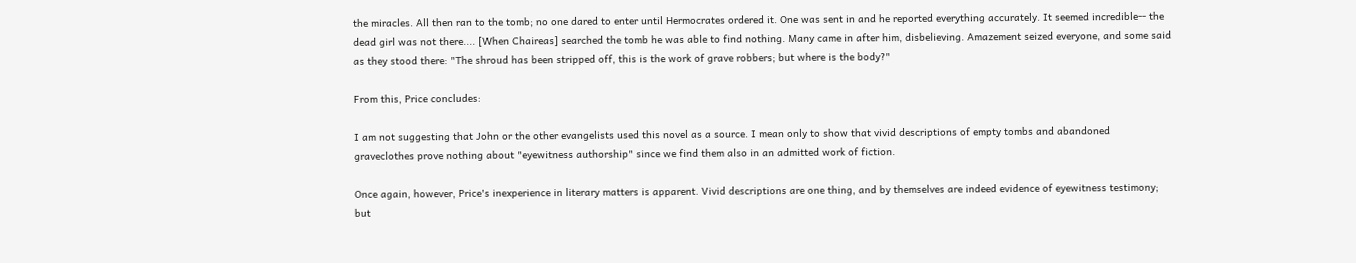the miracles. All then ran to the tomb; no one dared to enter until Hermocrates ordered it. One was sent in and he reported everything accurately. It seemed incredible-- the dead girl was not there.... [When Chaireas] searched the tomb he was able to find nothing. Many came in after him, disbelieving. Amazement seized everyone, and some said as they stood there: "The shroud has been stripped off, this is the work of grave robbers; but where is the body?"

From this, Price concludes:

I am not suggesting that John or the other evangelists used this novel as a source. I mean only to show that vivid descriptions of empty tombs and abandoned graveclothes prove nothing about "eyewitness authorship" since we find them also in an admitted work of fiction.

Once again, however, Price's inexperience in literary matters is apparent. Vivid descriptions are one thing, and by themselves are indeed evidence of eyewitness testimony; but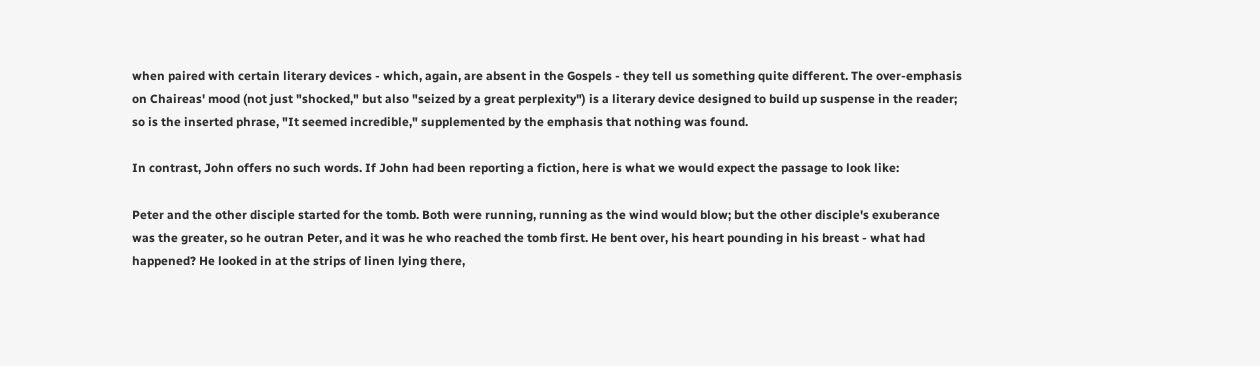when paired with certain literary devices - which, again, are absent in the Gospels - they tell us something quite different. The over-emphasis on Chaireas' mood (not just "shocked," but also "seized by a great perplexity") is a literary device designed to build up suspense in the reader; so is the inserted phrase, "It seemed incredible," supplemented by the emphasis that nothing was found.

In contrast, John offers no such words. If John had been reporting a fiction, here is what we would expect the passage to look like:

Peter and the other disciple started for the tomb. Both were running, running as the wind would blow; but the other disciple's exuberance was the greater, so he outran Peter, and it was he who reached the tomb first. He bent over, his heart pounding in his breast - what had happened? He looked in at the strips of linen lying there,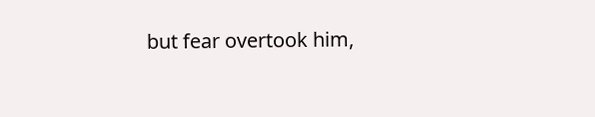but fear overtook him,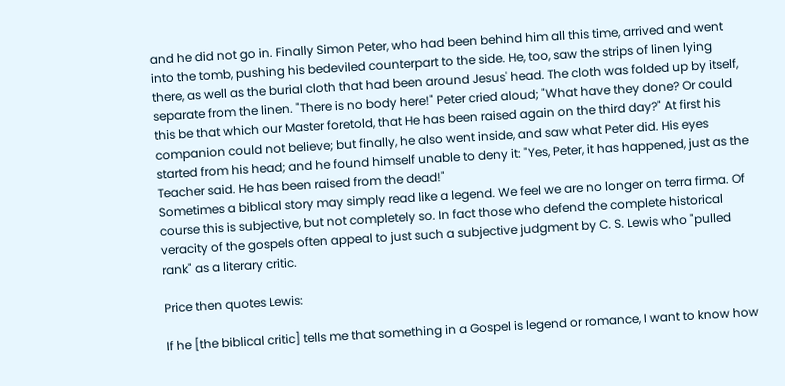and he did not go in. Finally Simon Peter, who had been behind him all this time, arrived and went into the tomb, pushing his bedeviled counterpart to the side. He, too, saw the strips of linen lying there, as well as the burial cloth that had been around Jesus' head. The cloth was folded up by itself, separate from the linen. "There is no body here!" Peter cried aloud; "What have they done? Or could this be that which our Master foretold, that He has been raised again on the third day?" At first his companion could not believe; but finally, he also went inside, and saw what Peter did. His eyes started from his head; and he found himself unable to deny it: "Yes, Peter, it has happened, just as the Teacher said. He has been raised from the dead!"
Sometimes a biblical story may simply read like a legend. We feel we are no longer on terra firma. Of course this is subjective, but not completely so. In fact those who defend the complete historical veracity of the gospels often appeal to just such a subjective judgment by C. S. Lewis who "pulled rank" as a literary critic.

Price then quotes Lewis:

If he [the biblical critic] tells me that something in a Gospel is legend or romance, I want to know how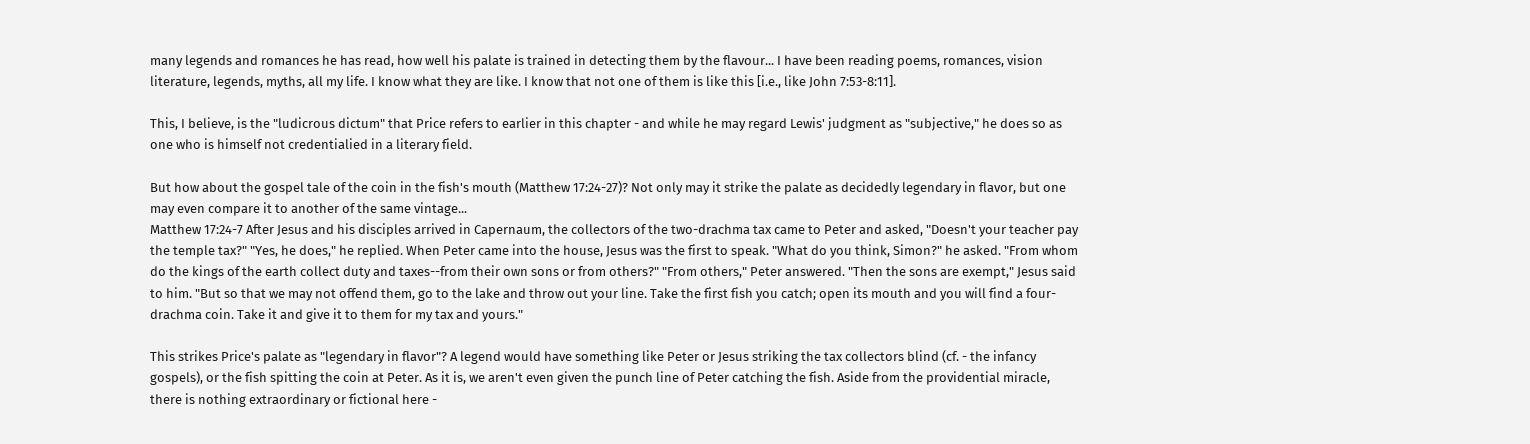many legends and romances he has read, how well his palate is trained in detecting them by the flavour... I have been reading poems, romances, vision literature, legends, myths, all my life. I know what they are like. I know that not one of them is like this [i.e., like John 7:53-8:11].

This, I believe, is the "ludicrous dictum" that Price refers to earlier in this chapter - and while he may regard Lewis' judgment as "subjective," he does so as one who is himself not credentialied in a literary field.

But how about the gospel tale of the coin in the fish's mouth (Matthew 17:24-27)? Not only may it strike the palate as decidedly legendary in flavor, but one may even compare it to another of the same vintage...
Matthew 17:24-7 After Jesus and his disciples arrived in Capernaum, the collectors of the two-drachma tax came to Peter and asked, "Doesn't your teacher pay the temple tax?" "Yes, he does," he replied. When Peter came into the house, Jesus was the first to speak. "What do you think, Simon?" he asked. "From whom do the kings of the earth collect duty and taxes--from their own sons or from others?" "From others," Peter answered. "Then the sons are exempt," Jesus said to him. "But so that we may not offend them, go to the lake and throw out your line. Take the first fish you catch; open its mouth and you will find a four-drachma coin. Take it and give it to them for my tax and yours."

This strikes Price's palate as "legendary in flavor"? A legend would have something like Peter or Jesus striking the tax collectors blind (cf. - the infancy gospels), or the fish spitting the coin at Peter. As it is, we aren't even given the punch line of Peter catching the fish. Aside from the providential miracle, there is nothing extraordinary or fictional here -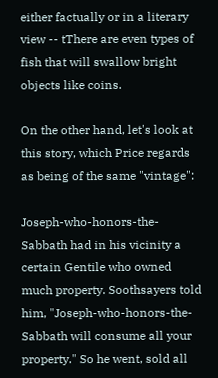either factually or in a literary view -- tThere are even types of fish that will swallow bright objects like coins.

On the other hand, let's look at this story, which Price regards as being of the same "vintage":

Joseph-who-honors-the-Sabbath had in his vicinity a certain Gentile who owned much property. Soothsayers told him, "Joseph-who-honors-the-Sabbath will consume all your property." So he went, sold all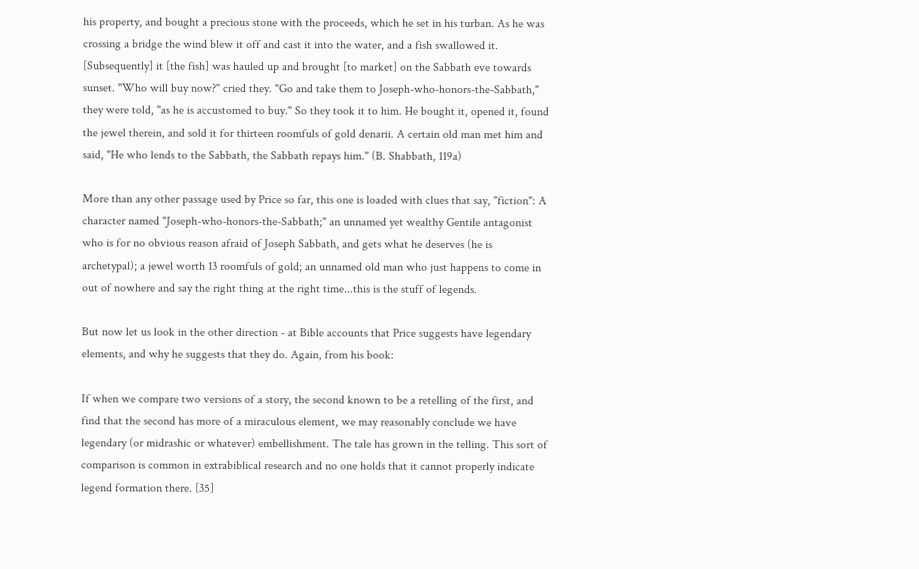his property, and bought a precious stone with the proceeds, which he set in his turban. As he was crossing a bridge the wind blew it off and cast it into the water, and a fish swallowed it. [Subsequently] it [the fish] was hauled up and brought [to market] on the Sabbath eve towards sunset. "Who will buy now?" cried they. "Go and take them to Joseph-who-honors-the-Sabbath," they were told, "as he is accustomed to buy." So they took it to him. He bought it, opened it, found the jewel therein, and sold it for thirteen roomfuls of gold denarii. A certain old man met him and said, "He who lends to the Sabbath, the Sabbath repays him." (B. Shabbath, 119a)

More than any other passage used by Price so far, this one is loaded with clues that say, "fiction": A character named "Joseph-who-honors-the-Sabbath;" an unnamed yet wealthy Gentile antagonist who is for no obvious reason afraid of Joseph Sabbath, and gets what he deserves (he is archetypal); a jewel worth 13 roomfuls of gold; an unnamed old man who just happens to come in out of nowhere and say the right thing at the right time...this is the stuff of legends.

But now let us look in the other direction - at Bible accounts that Price suggests have legendary elements, and why he suggests that they do. Again, from his book:

If when we compare two versions of a story, the second known to be a retelling of the first, and find that the second has more of a miraculous element, we may reasonably conclude we have legendary (or midrashic or whatever) embellishment. The tale has grown in the telling. This sort of comparison is common in extrabiblical research and no one holds that it cannot properly indicate legend formation there. [35]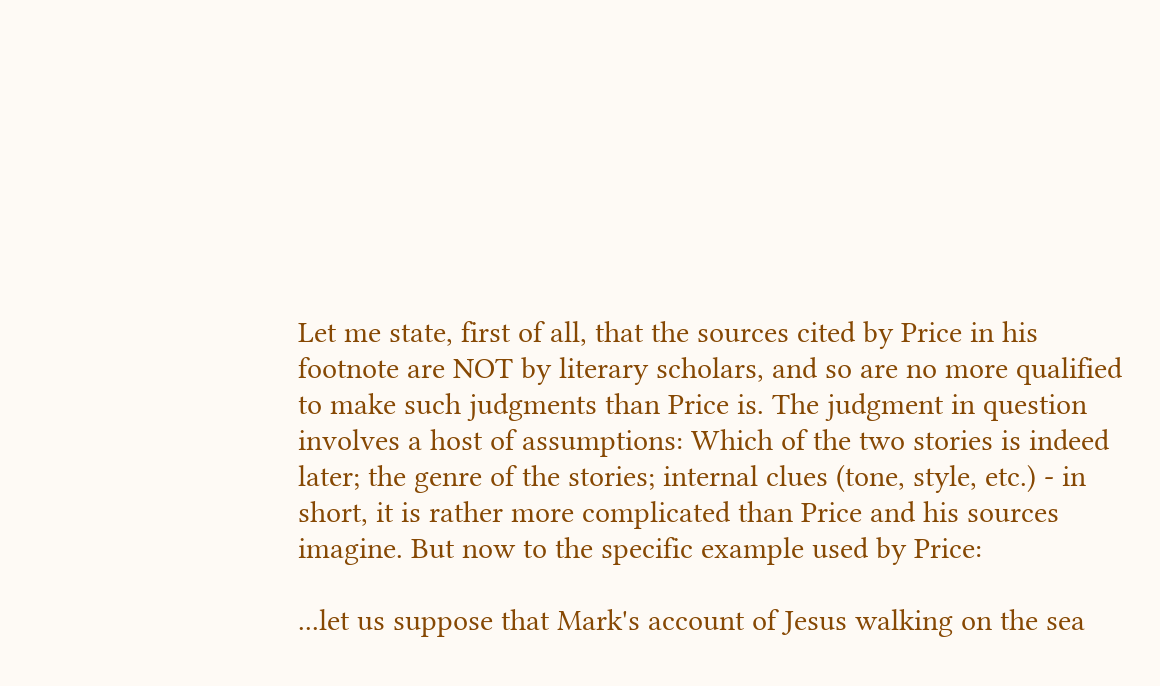Let me state, first of all, that the sources cited by Price in his footnote are NOT by literary scholars, and so are no more qualified to make such judgments than Price is. The judgment in question involves a host of assumptions: Which of the two stories is indeed later; the genre of the stories; internal clues (tone, style, etc.) - in short, it is rather more complicated than Price and his sources imagine. But now to the specific example used by Price:

...let us suppose that Mark's account of Jesus walking on the sea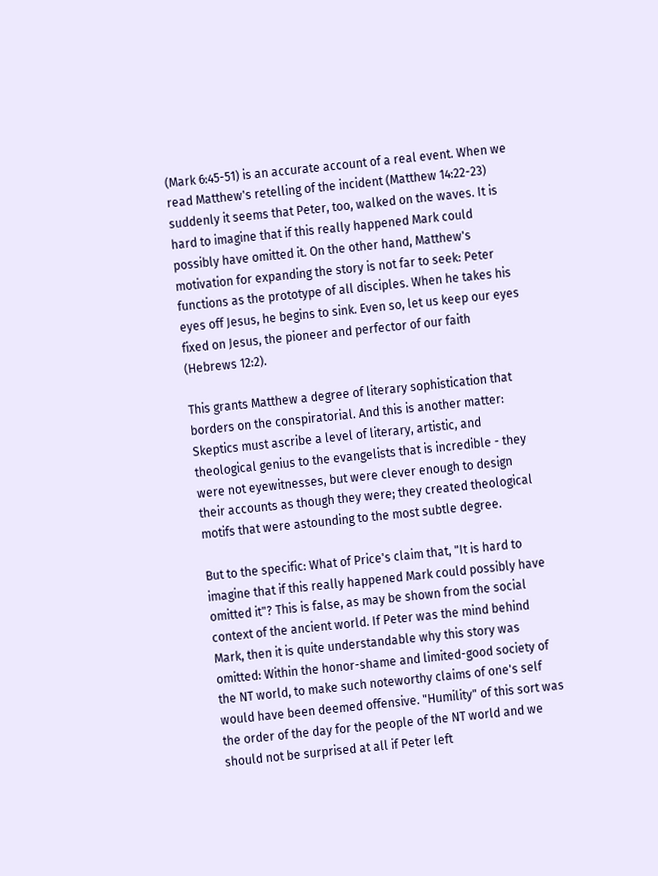(Mark 6:45-51) is an accurate account of a real event. When we read Matthew's retelling of the incident (Matthew 14:22-23) suddenly it seems that Peter, too, walked on the waves. It is hard to imagine that if this really happened Mark could possibly have omitted it. On the other hand, Matthew's motivation for expanding the story is not far to seek: Peter functions as the prototype of all disciples. When he takes his eyes off Jesus, he begins to sink. Even so, let us keep our eyes fixed on Jesus, the pioneer and perfector of our faith (Hebrews 12:2).

This grants Matthew a degree of literary sophistication that borders on the conspiratorial. And this is another matter: Skeptics must ascribe a level of literary, artistic, and theological genius to the evangelists that is incredible - they were not eyewitnesses, but were clever enough to design their accounts as though they were; they created theological motifs that were astounding to the most subtle degree.

But to the specific: What of Price's claim that, "It is hard to imagine that if this really happened Mark could possibly have omitted it"? This is false, as may be shown from the social context of the ancient world. If Peter was the mind behind Mark, then it is quite understandable why this story was omitted: Within the honor-shame and limited-good society of the NT world, to make such noteworthy claims of one's self would have been deemed offensive. "Humility" of this sort was the order of the day for the people of the NT world and we should not be surprised at all if Peter left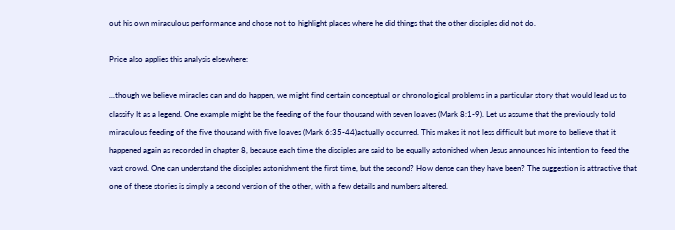out his own miraculous performance and chose not to highlight places where he did things that the other disciples did not do.

Price also applies this analysis elsewhere:

...though we believe miracles can and do happen, we might find certain conceptual or chronological problems in a particular story that would lead us to classify It as a legend. One example might be the feeding of the four thousand with seven loaves (Mark 8:1-9). Let us assume that the previously told miraculous feeding of the five thousand with five loaves (Mark 6:35-44)actually occurred. This makes it not less difficult but more to believe that it happened again as recorded in chapter 8, because each time the disciples are said to be equally astonished when Jesus announces his intention to feed the vast crowd. One can understand the disciples astonishment the first time, but the second? How dense can they have been? The suggestion is attractive that one of these stories is simply a second version of the other, with a few details and numbers altered.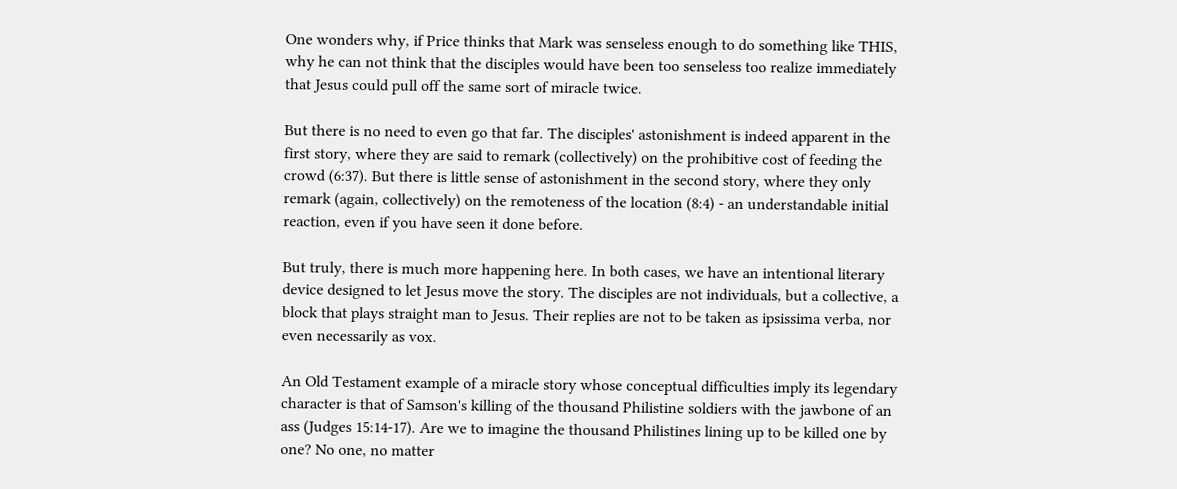One wonders why, if Price thinks that Mark was senseless enough to do something like THIS, why he can not think that the disciples would have been too senseless too realize immediately that Jesus could pull off the same sort of miracle twice.

But there is no need to even go that far. The disciples' astonishment is indeed apparent in the first story, where they are said to remark (collectively) on the prohibitive cost of feeding the crowd (6:37). But there is little sense of astonishment in the second story, where they only remark (again, collectively) on the remoteness of the location (8:4) - an understandable initial reaction, even if you have seen it done before.

But truly, there is much more happening here. In both cases, we have an intentional literary device designed to let Jesus move the story. The disciples are not individuals, but a collective, a block that plays straight man to Jesus. Their replies are not to be taken as ipsissima verba, nor even necessarily as vox.

An Old Testament example of a miracle story whose conceptual difficulties imply its legendary character is that of Samson's killing of the thousand Philistine soldiers with the jawbone of an ass (Judges 15:14-17). Are we to imagine the thousand Philistines lining up to be killed one by one? No one, no matter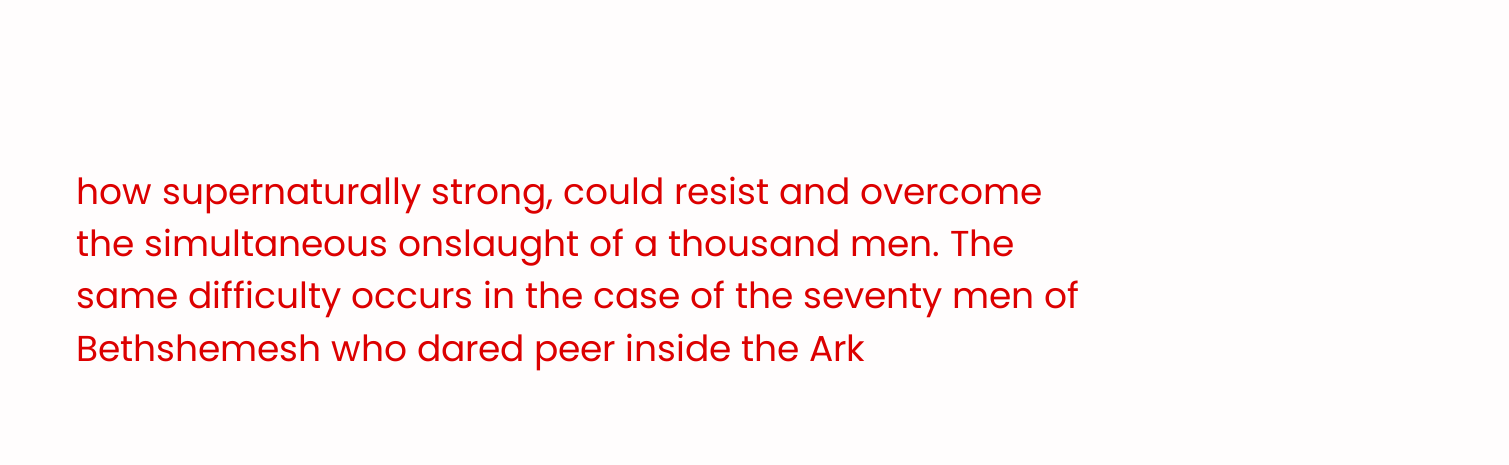how supernaturally strong, could resist and overcome the simultaneous onslaught of a thousand men. The same difficulty occurs in the case of the seventy men of Bethshemesh who dared peer inside the Ark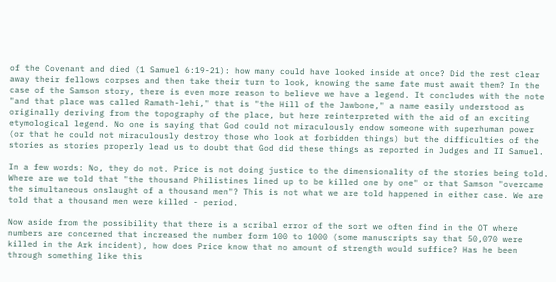of the Covenant and died (1 Samuel 6:19-21): how many could have looked inside at once? Did the rest clear away their fellows corpses and then take their turn to look, knowing the same fate must await them? In the case of the Samson story, there is even more reason to believe we have a legend. It concludes with the note "and that place was called Ramath-lehi," that is "the Hill of the Jawbone," a name easily understood as originally deriving from the topography of the place, but here reinterpreted with the aid of an exciting etymological legend. No one is saying that God could not miraculously endow someone with superhuman power (or that he could not miraculously destroy those who look at forbidden things) but the difficulties of the stories as stories properly lead us to doubt that God did these things as reported in Judges and II Samuel.

In a few words: No, they do not. Price is not doing justice to the dimensionality of the stories being told. Where are we told that "the thousand Philistines lined up to be killed one by one" or that Samson "overcame the simultaneous onslaught of a thousand men"? This is not what we are told happened in either case. We are told that a thousand men were killed - period.

Now aside from the possibility that there is a scribal error of the sort we often find in the OT where numbers are concerned that increased the number form 100 to 1000 (some manuscripts say that 50,070 were killed in the Ark incident), how does Price know that no amount of strength would suffice? Has he been through something like this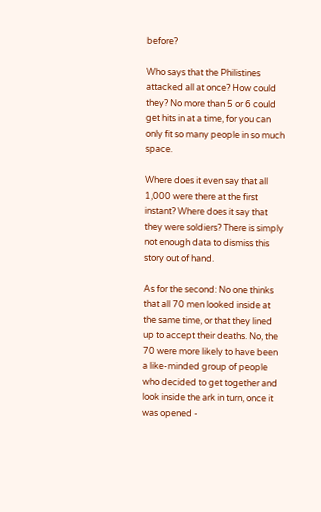before?

Who says that the Philistines attacked all at once? How could they? No more than 5 or 6 could get hits in at a time, for you can only fit so many people in so much space.

Where does it even say that all 1,000 were there at the first instant? Where does it say that they were soldiers? There is simply not enough data to dismiss this story out of hand.

As for the second: No one thinks that all 70 men looked inside at the same time, or that they lined up to accept their deaths. No, the 70 were more likely to have been a like-minded group of people who decided to get together and look inside the ark in turn, once it was opened -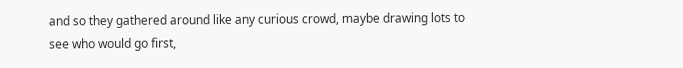and so they gathered around like any curious crowd, maybe drawing lots to see who would go first,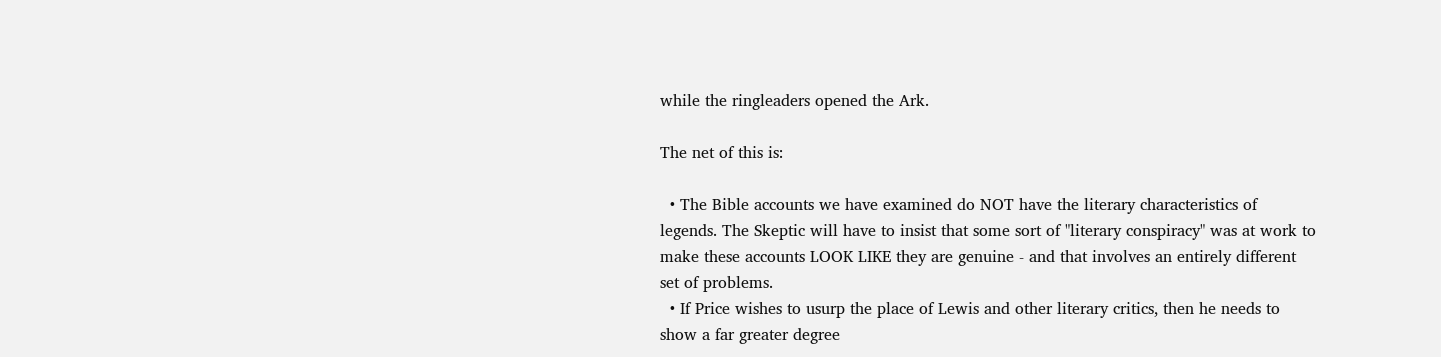while the ringleaders opened the Ark.

The net of this is:

  • The Bible accounts we have examined do NOT have the literary characteristics of legends. The Skeptic will have to insist that some sort of "literary conspiracy" was at work to make these accounts LOOK LIKE they are genuine - and that involves an entirely different set of problems.
  • If Price wishes to usurp the place of Lewis and other literary critics, then he needs to show a far greater degree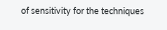of sensitivity for the techniques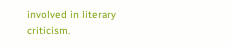involved in literary criticism.